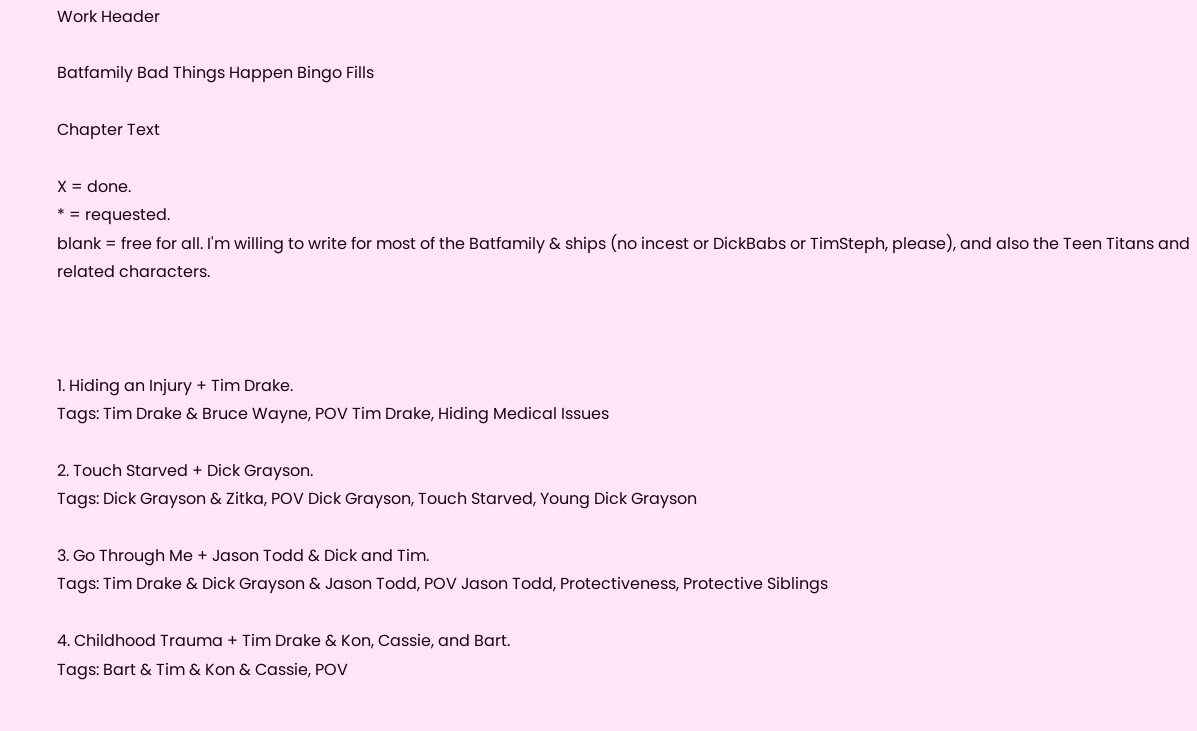Work Header

Batfamily Bad Things Happen Bingo Fills

Chapter Text

X = done.
* = requested.
blank = free for all. I'm willing to write for most of the Batfamily & ships (no incest or DickBabs or TimSteph, please), and also the Teen Titans and related characters.



1. Hiding an Injury + Tim Drake.
Tags: Tim Drake & Bruce Wayne, POV Tim Drake, Hiding Medical Issues

2. Touch Starved + Dick Grayson.
Tags: Dick Grayson & Zitka, POV Dick Grayson, Touch Starved, Young Dick Grayson

3. Go Through Me + Jason Todd & Dick and Tim.
Tags: Tim Drake & Dick Grayson & Jason Todd, POV Jason Todd, Protectiveness, Protective Siblings

4. Childhood Trauma + Tim Drake & Kon, Cassie, and Bart.
Tags: Bart & Tim & Kon & Cassie, POV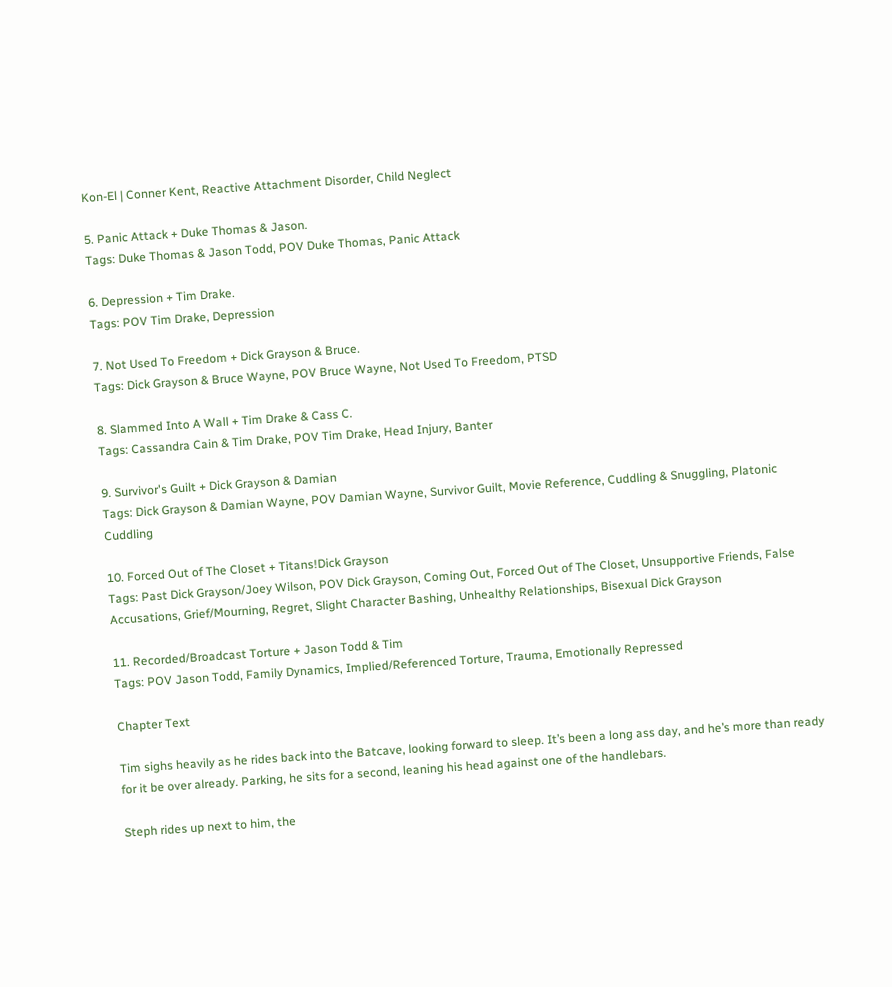Kon-El | Conner Kent, Reactive Attachment Disorder, Child Neglect

5. Panic Attack + Duke Thomas & Jason.
Tags: Duke Thomas & Jason Todd, POV Duke Thomas, Panic Attack

6. Depression + Tim Drake.
Tags: POV Tim Drake, Depression

7. Not Used To Freedom + Dick Grayson & Bruce.
Tags: Dick Grayson & Bruce Wayne, POV Bruce Wayne, Not Used To Freedom, PTSD

8. Slammed Into A Wall + Tim Drake & Cass C.
Tags: Cassandra Cain & Tim Drake, POV Tim Drake, Head Injury, Banter

9. Survivor's Guilt + Dick Grayson & Damian
Tags: Dick Grayson & Damian Wayne, POV Damian Wayne, Survivor Guilt, Movie Reference, Cuddling & Snuggling, Platonic Cuddling

10. Forced Out of The Closet + Titans!Dick Grayson
Tags: Past Dick Grayson/Joey Wilson, POV Dick Grayson, Coming Out, Forced Out of The Closet, Unsupportive Friends, False Accusations, Grief/Mourning, Regret, Slight Character Bashing, Unhealthy Relationships, Bisexual Dick Grayson

11. Recorded/Broadcast Torture + Jason Todd & Tim
Tags: POV Jason Todd, Family Dynamics, Implied/Referenced Torture, Trauma, Emotionally Repressed

Chapter Text

Tim sighs heavily as he rides back into the Batcave, looking forward to sleep. It’s been a long ass day, and he’s more than ready for it be over already. Parking, he sits for a second, leaning his head against one of the handlebars.

Steph rides up next to him, the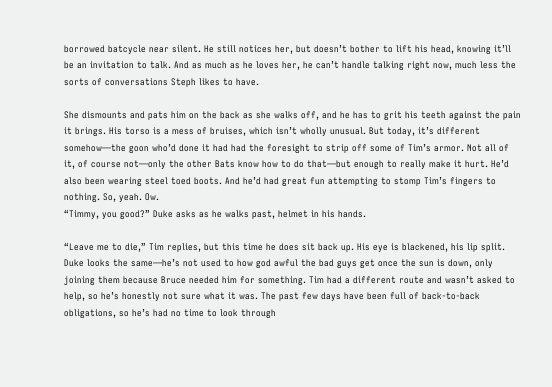borrowed batcycle near silent. He still notices her, but doesn’t bother to lift his head, knowing it’ll be an invitation to talk. And as much as he loves her, he can’t handle talking right now, much less the sorts of conversations Steph likes to have.

She dismounts and pats him on the back as she walks off, and he has to grit his teeth against the pain it brings. His torso is a mess of bruises, which isn’t wholly unusual. But today, it’s different somehow—the goon who’d done it had had the foresight to strip off some of Tim’s armor. Not all of it, of course not—only the other Bats know how to do that—but enough to really make it hurt. He’d also been wearing steel toed boots. And he’d had great fun attempting to stomp Tim’s fingers to nothing. So, yeah. Ow.
“Timmy, you good?” Duke asks as he walks past, helmet in his hands.

“Leave me to die,” Tim replies, but this time he does sit back up. His eye is blackened, his lip split. Duke looks the same—he’s not used to how god awful the bad guys get once the sun is down, only joining them because Bruce needed him for something. Tim had a different route and wasn’t asked to help, so he’s honestly not sure what it was. The past few days have been full of back-to-back obligations, so he’s had no time to look through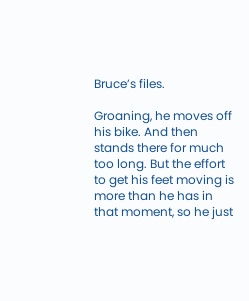Bruce’s files.

Groaning, he moves off his bike. And then stands there for much too long. But the effort to get his feet moving is more than he has in that moment, so he just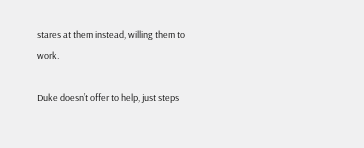stares at them instead, willing them to work.

Duke doesn’t offer to help, just steps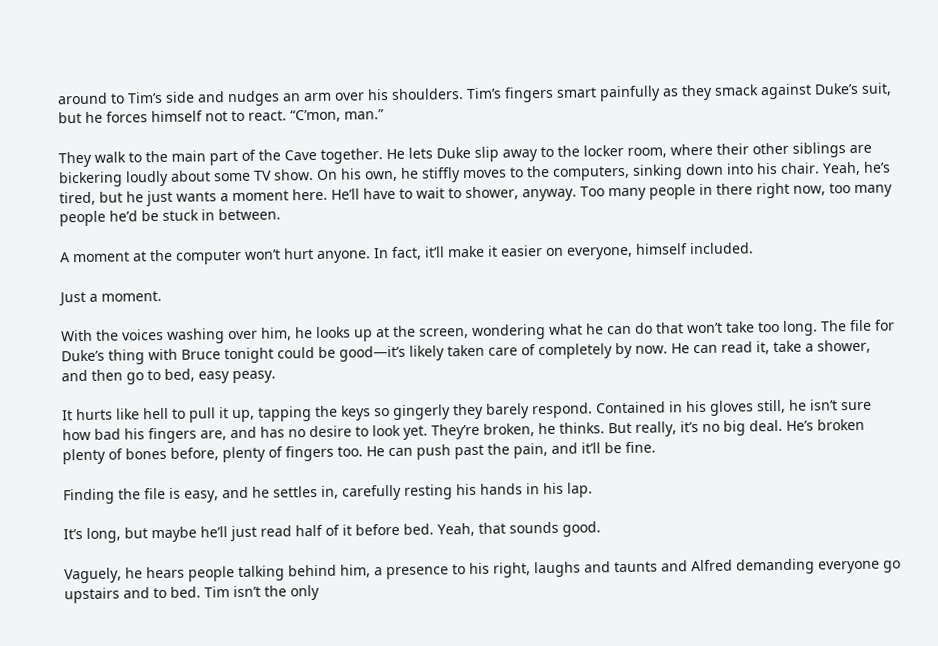around to Tim’s side and nudges an arm over his shoulders. Tim’s fingers smart painfully as they smack against Duke’s suit, but he forces himself not to react. “C’mon, man.”

They walk to the main part of the Cave together. He lets Duke slip away to the locker room, where their other siblings are bickering loudly about some TV show. On his own, he stiffly moves to the computers, sinking down into his chair. Yeah, he’s tired, but he just wants a moment here. He’ll have to wait to shower, anyway. Too many people in there right now, too many people he’d be stuck in between.

A moment at the computer won’t hurt anyone. In fact, it’ll make it easier on everyone, himself included.

Just a moment.

With the voices washing over him, he looks up at the screen, wondering what he can do that won’t take too long. The file for Duke’s thing with Bruce tonight could be good—it’s likely taken care of completely by now. He can read it, take a shower, and then go to bed, easy peasy.

It hurts like hell to pull it up, tapping the keys so gingerly they barely respond. Contained in his gloves still, he isn’t sure how bad his fingers are, and has no desire to look yet. They’re broken, he thinks. But really, it’s no big deal. He’s broken plenty of bones before, plenty of fingers too. He can push past the pain, and it’ll be fine.

Finding the file is easy, and he settles in, carefully resting his hands in his lap.

It’s long, but maybe he’ll just read half of it before bed. Yeah, that sounds good.

Vaguely, he hears people talking behind him, a presence to his right, laughs and taunts and Alfred demanding everyone go upstairs and to bed. Tim isn’t the only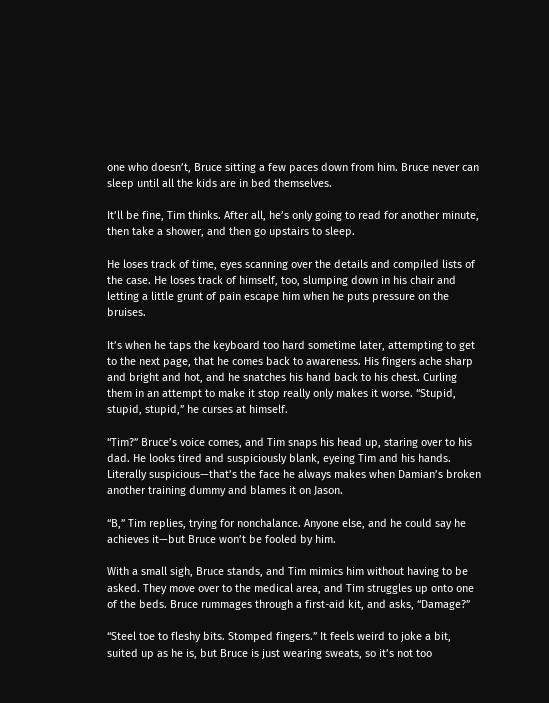one who doesn’t, Bruce sitting a few paces down from him. Bruce never can sleep until all the kids are in bed themselves.

It’ll be fine, Tim thinks. After all, he’s only going to read for another minute, then take a shower, and then go upstairs to sleep.

He loses track of time, eyes scanning over the details and compiled lists of the case. He loses track of himself, too, slumping down in his chair and letting a little grunt of pain escape him when he puts pressure on the bruises.

It’s when he taps the keyboard too hard sometime later, attempting to get to the next page, that he comes back to awareness. His fingers ache sharp and bright and hot, and he snatches his hand back to his chest. Curling them in an attempt to make it stop really only makes it worse. “Stupid, stupid, stupid,” he curses at himself.

“Tim?” Bruce’s voice comes, and Tim snaps his head up, staring over to his dad. He looks tired and suspiciously blank, eyeing Tim and his hands. Literally suspicious—that’s the face he always makes when Damian’s broken another training dummy and blames it on Jason.

“B,” Tim replies, trying for nonchalance. Anyone else, and he could say he achieves it—but Bruce won’t be fooled by him.

With a small sigh, Bruce stands, and Tim mimics him without having to be asked. They move over to the medical area, and Tim struggles up onto one of the beds. Bruce rummages through a first-aid kit, and asks, “Damage?”

“Steel toe to fleshy bits. Stomped fingers.” It feels weird to joke a bit, suited up as he is, but Bruce is just wearing sweats, so it’s not too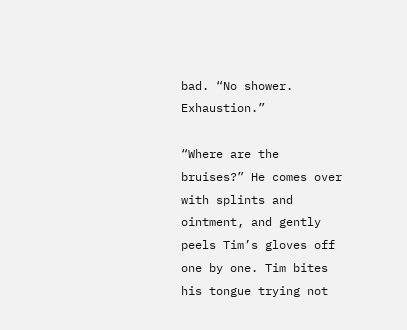bad. “No shower. Exhaustion.”

“Where are the bruises?” He comes over with splints and ointment, and gently peels Tim’s gloves off one by one. Tim bites his tongue trying not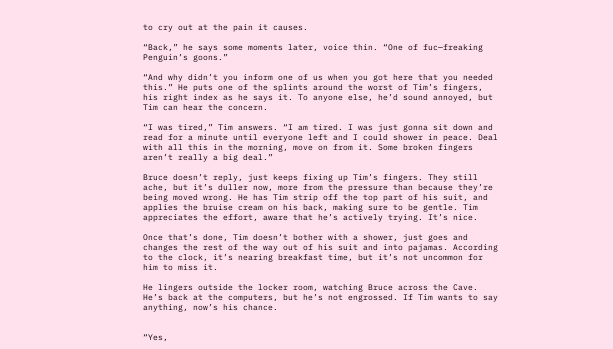to cry out at the pain it causes.

“Back,” he says some moments later, voice thin. “One of fuc—freaking Penguin’s goons.”

“And why didn’t you inform one of us when you got here that you needed this.” He puts one of the splints around the worst of Tim’s fingers, his right index as he says it. To anyone else, he’d sound annoyed, but Tim can hear the concern.

“I was tired,” Tim answers. “I am tired. I was just gonna sit down and read for a minute until everyone left and I could shower in peace. Deal with all this in the morning, move on from it. Some broken fingers aren’t really a big deal.”

Bruce doesn’t reply, just keeps fixing up Tim’s fingers. They still ache, but it’s duller now, more from the pressure than because they’re being moved wrong. He has Tim strip off the top part of his suit, and applies the bruise cream on his back, making sure to be gentle. Tim appreciates the effort, aware that he’s actively trying. It’s nice.

Once that’s done, Tim doesn’t bother with a shower, just goes and changes the rest of the way out of his suit and into pajamas. According to the clock, it’s nearing breakfast time, but it’s not uncommon for him to miss it.

He lingers outside the locker room, watching Bruce across the Cave. He’s back at the computers, but he’s not engrossed. If Tim wants to say anything, now’s his chance.


“Yes,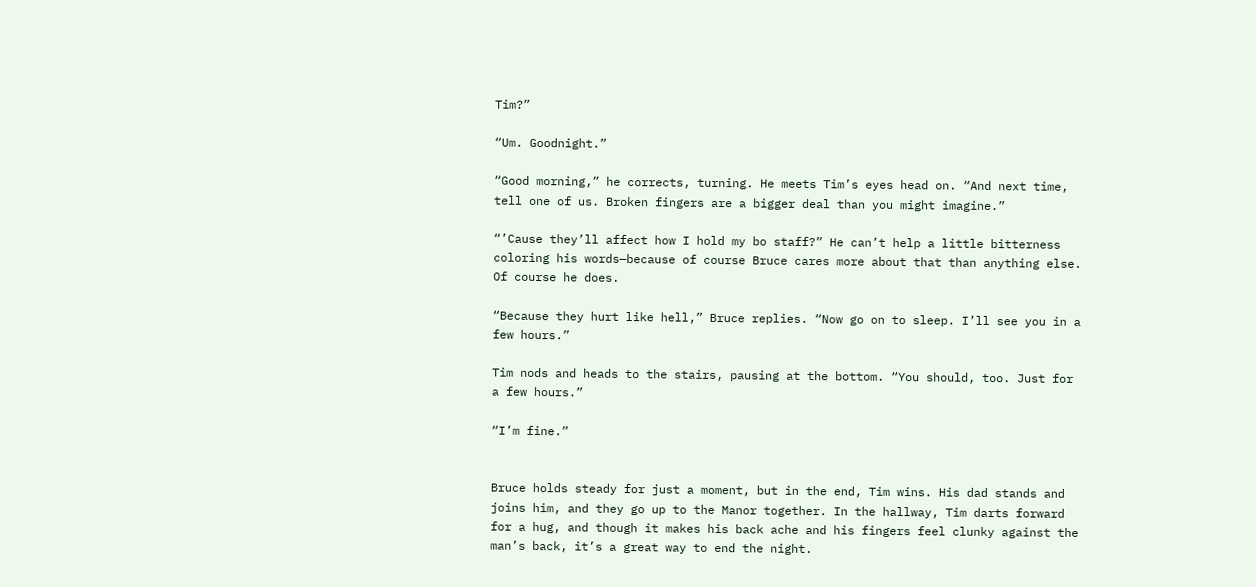Tim?”

“Um. Goodnight.”

“Good morning,” he corrects, turning. He meets Tim’s eyes head on. “And next time, tell one of us. Broken fingers are a bigger deal than you might imagine.”

“’Cause they’ll affect how I hold my bo staff?” He can’t help a little bitterness coloring his words—because of course Bruce cares more about that than anything else. Of course he does.

“Because they hurt like hell,” Bruce replies. “Now go on to sleep. I’ll see you in a few hours.”

Tim nods and heads to the stairs, pausing at the bottom. “You should, too. Just for a few hours.”

“I’m fine.”


Bruce holds steady for just a moment, but in the end, Tim wins. His dad stands and joins him, and they go up to the Manor together. In the hallway, Tim darts forward for a hug, and though it makes his back ache and his fingers feel clunky against the man’s back, it’s a great way to end the night.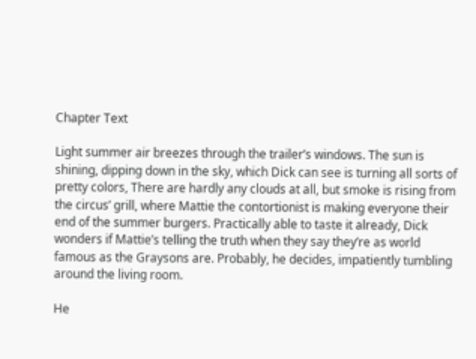Chapter Text

Light summer air breezes through the trailer’s windows. The sun is shining, dipping down in the sky, which Dick can see is turning all sorts of pretty colors, There are hardly any clouds at all, but smoke is rising from the circus’ grill, where Mattie the contortionist is making everyone their end of the summer burgers. Practically able to taste it already, Dick wonders if Mattie’s telling the truth when they say they’re as world famous as the Graysons are. Probably, he decides, impatiently tumbling around the living room.

He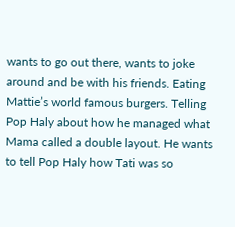wants to go out there, wants to joke around and be with his friends. Eating Mattie’s world famous burgers. Telling Pop Haly about how he managed what Mama called a double layout. He wants to tell Pop Haly how Tati was so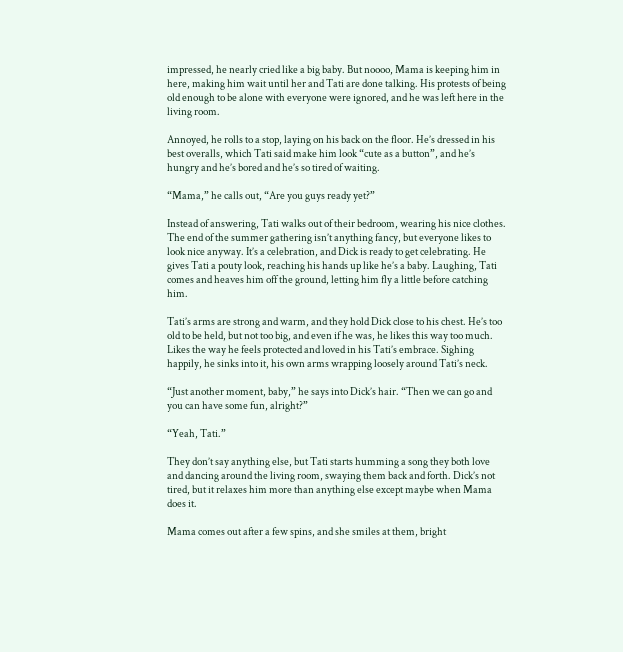impressed, he nearly cried like a big baby. But noooo, Mama is keeping him in here, making him wait until her and Tati are done talking. His protests of being old enough to be alone with everyone were ignored, and he was left here in the living room.

Annoyed, he rolls to a stop, laying on his back on the floor. He’s dressed in his best overalls, which Tati said make him look “cute as a button”, and he’s hungry and he’s bored and he’s so tired of waiting.

“Mama,” he calls out, “Are you guys ready yet?”

Instead of answering, Tati walks out of their bedroom, wearing his nice clothes. The end of the summer gathering isn’t anything fancy, but everyone likes to look nice anyway. It’s a celebration, and Dick is ready to get celebrating. He gives Tati a pouty look, reaching his hands up like he’s a baby. Laughing, Tati comes and heaves him off the ground, letting him fly a little before catching him.

Tati’s arms are strong and warm, and they hold Dick close to his chest. He’s too old to be held, but not too big, and even if he was, he likes this way too much. Likes the way he feels protected and loved in his Tati’s embrace. Sighing happily, he sinks into it, his own arms wrapping loosely around Tati’s neck.

“Just another moment, baby,” he says into Dick’s hair. “Then we can go and you can have some fun, alright?”

“Yeah, Tati.”

They don’t say anything else, but Tati starts humming a song they both love and dancing around the living room, swaying them back and forth. Dick’s not tired, but it relaxes him more than anything else except maybe when Mama does it.

Mama comes out after a few spins, and she smiles at them, bright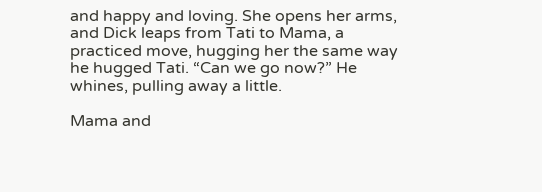and happy and loving. She opens her arms, and Dick leaps from Tati to Mama, a practiced move, hugging her the same way he hugged Tati. “Can we go now?” He whines, pulling away a little.

Mama and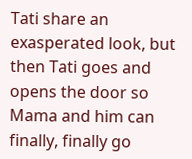Tati share an exasperated look, but then Tati goes and opens the door so Mama and him can finally, finally go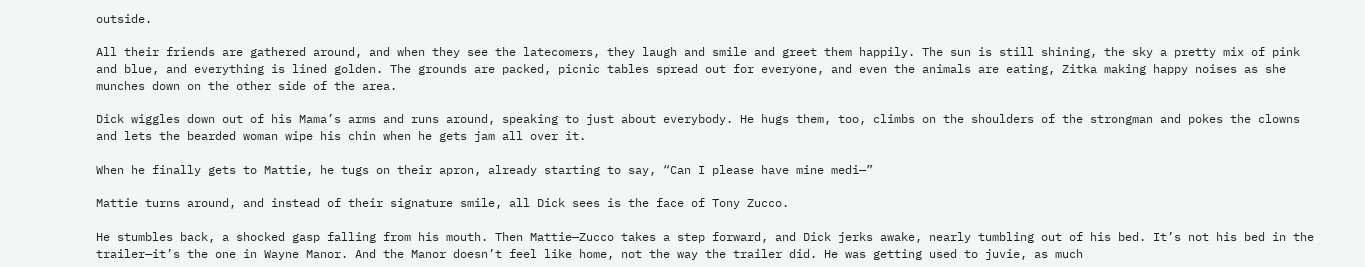outside.

All their friends are gathered around, and when they see the latecomers, they laugh and smile and greet them happily. The sun is still shining, the sky a pretty mix of pink and blue, and everything is lined golden. The grounds are packed, picnic tables spread out for everyone, and even the animals are eating, Zitka making happy noises as she munches down on the other side of the area.

Dick wiggles down out of his Mama’s arms and runs around, speaking to just about everybody. He hugs them, too, climbs on the shoulders of the strongman and pokes the clowns and lets the bearded woman wipe his chin when he gets jam all over it.

When he finally gets to Mattie, he tugs on their apron, already starting to say, “Can I please have mine medi—”

Mattie turns around, and instead of their signature smile, all Dick sees is the face of Tony Zucco.

He stumbles back, a shocked gasp falling from his mouth. Then Mattie—Zucco takes a step forward, and Dick jerks awake, nearly tumbling out of his bed. It’s not his bed in the trailer—it’s the one in Wayne Manor. And the Manor doesn’t feel like home, not the way the trailer did. He was getting used to juvie, as much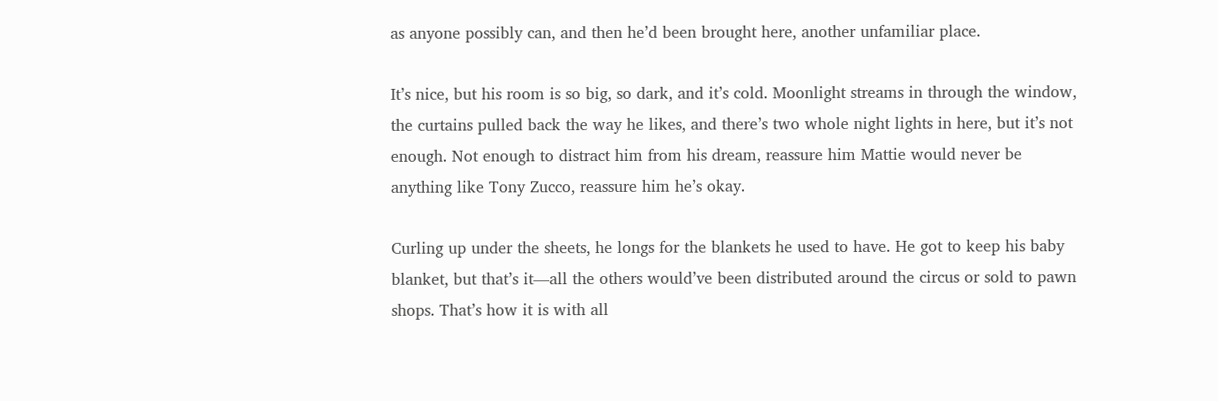as anyone possibly can, and then he’d been brought here, another unfamiliar place.

It’s nice, but his room is so big, so dark, and it’s cold. Moonlight streams in through the window, the curtains pulled back the way he likes, and there’s two whole night lights in here, but it’s not enough. Not enough to distract him from his dream, reassure him Mattie would never be anything like Tony Zucco, reassure him he’s okay.

Curling up under the sheets, he longs for the blankets he used to have. He got to keep his baby blanket, but that’s it—all the others would’ve been distributed around the circus or sold to pawn shops. That’s how it is with all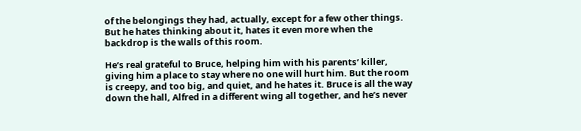of the belongings they had, actually, except for a few other things. But he hates thinking about it, hates it even more when the backdrop is the walls of this room.

He’s real grateful to Bruce, helping him with his parents’ killer, giving him a place to stay where no one will hurt him. But the room is creepy, and too big, and quiet, and he hates it. Bruce is all the way down the hall, Alfred in a different wing all together, and he’s never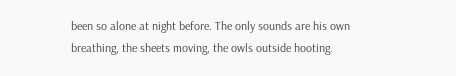been so alone at night before. The only sounds are his own breathing, the sheets moving, the owls outside hooting.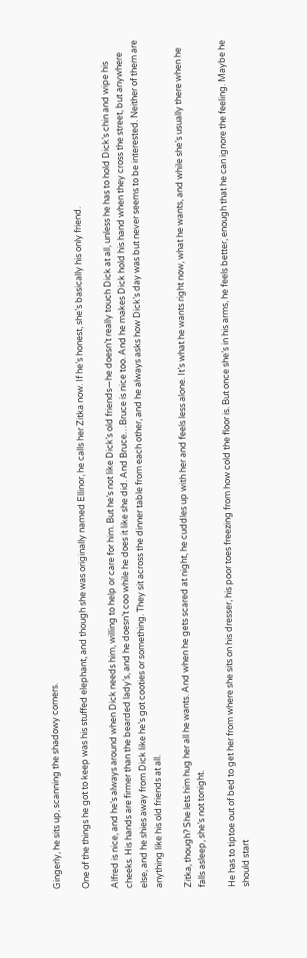Gingerly, he sits up, scanning the shadowy corners.

One of the things he got to keep was his stuffed elephant, and though she was originally named Ellinor, he calls her Zitka now. If he’s honest, she’s basically his only friend.

Alfred is nice, and he’s always around when Dick needs him, willing to help or care for him. But he’s not like Dick’s old friends—he doesn’t really touch Dick at all, unless he has to hold Dick’s chin and wipe his cheeks. His hands are firmer than the bearded lady’s, and he doesn’t coo while he does it like she did. And Bruce…Bruce is nice too. And he makes Dick hold his hand when they cross the street, but anywhere else, and he shies away from Dick like he’s got cooties or something. They sit across the dinner table from each other, and he always asks how Dick’s day was but never seems to be interested. Neither of them are anything like his old friends at all.

Zitka, though? She lets him hug her all he wants. And when he gets scared at night, he cuddles up with her and feels less alone. It’s what he wants right now, what he wants, and while she’s usually there when he falls asleep, she’s not tonight.

He has to tiptoe out of bed to get her from where she sits on his dresser, his poor toes freezing from how cold the floor is. But once she’s in his arms, he feels better, enough that he can ignore the feeling. Maybe he should start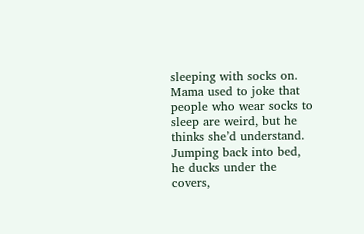sleeping with socks on. Mama used to joke that people who wear socks to sleep are weird, but he thinks she’d understand.
Jumping back into bed, he ducks under the covers,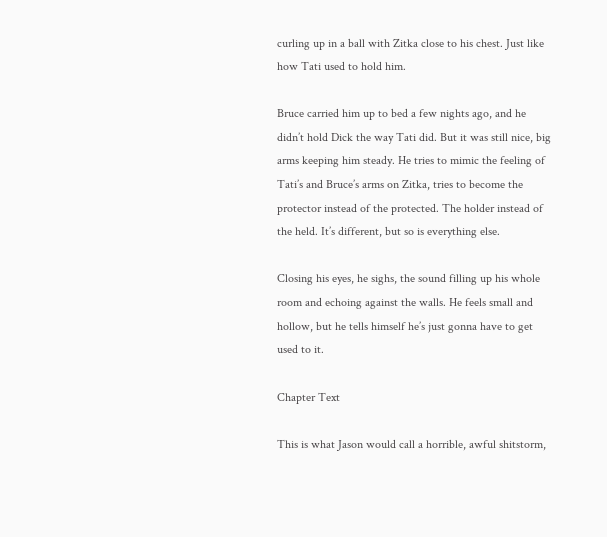curling up in a ball with Zitka close to his chest. Just like how Tati used to hold him.

Bruce carried him up to bed a few nights ago, and he didn’t hold Dick the way Tati did. But it was still nice, big arms keeping him steady. He tries to mimic the feeling of Tati’s and Bruce’s arms on Zitka, tries to become the protector instead of the protected. The holder instead of the held. It’s different, but so is everything else.

Closing his eyes, he sighs, the sound filling up his whole room and echoing against the walls. He feels small and hollow, but he tells himself he’s just gonna have to get used to it.

Chapter Text

This is what Jason would call a horrible, awful shitstorm,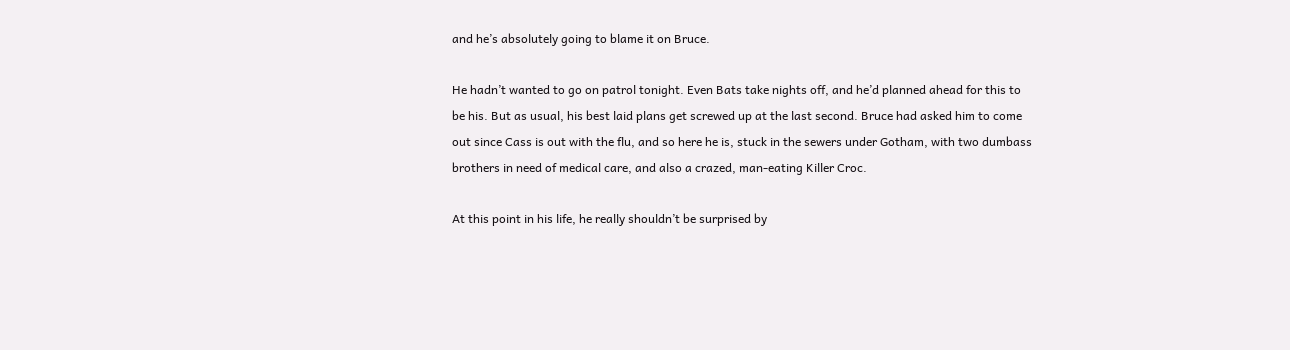and he’s absolutely going to blame it on Bruce.

He hadn’t wanted to go on patrol tonight. Even Bats take nights off, and he’d planned ahead for this to be his. But as usual, his best laid plans get screwed up at the last second. Bruce had asked him to come out since Cass is out with the flu, and so here he is, stuck in the sewers under Gotham, with two dumbass brothers in need of medical care, and also a crazed, man-eating Killer Croc.

At this point in his life, he really shouldn’t be surprised by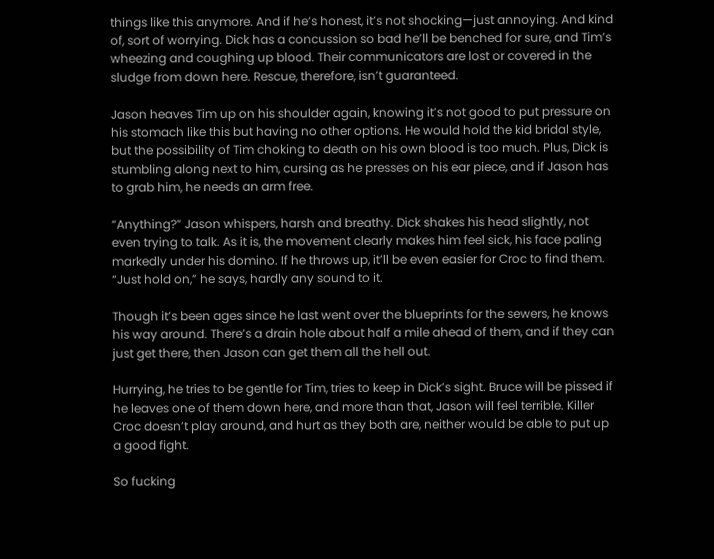things like this anymore. And if he’s honest, it’s not shocking—just annoying. And kind of, sort of worrying. Dick has a concussion so bad he’ll be benched for sure, and Tim’s wheezing and coughing up blood. Their communicators are lost or covered in the sludge from down here. Rescue, therefore, isn’t guaranteed.

Jason heaves Tim up on his shoulder again, knowing it’s not good to put pressure on his stomach like this but having no other options. He would hold the kid bridal style, but the possibility of Tim choking to death on his own blood is too much. Plus, Dick is stumbling along next to him, cursing as he presses on his ear piece, and if Jason has to grab him, he needs an arm free.

“Anything?” Jason whispers, harsh and breathy. Dick shakes his head slightly, not even trying to talk. As it is, the movement clearly makes him feel sick, his face paling markedly under his domino. If he throws up, it’ll be even easier for Croc to find them. “Just hold on,” he says, hardly any sound to it.

Though it’s been ages since he last went over the blueprints for the sewers, he knows his way around. There’s a drain hole about half a mile ahead of them, and if they can just get there, then Jason can get them all the hell out.

Hurrying, he tries to be gentle for Tim, tries to keep in Dick’s sight. Bruce will be pissed if he leaves one of them down here, and more than that, Jason will feel terrible. Killer Croc doesn’t play around, and hurt as they both are, neither would be able to put up a good fight.

So fucking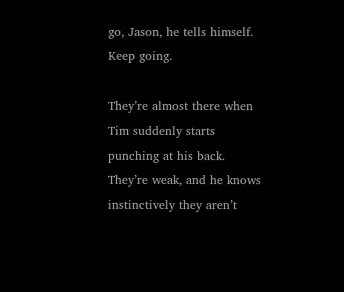go, Jason, he tells himself. Keep going.

They’re almost there when Tim suddenly starts punching at his back. They’re weak, and he knows instinctively they aren’t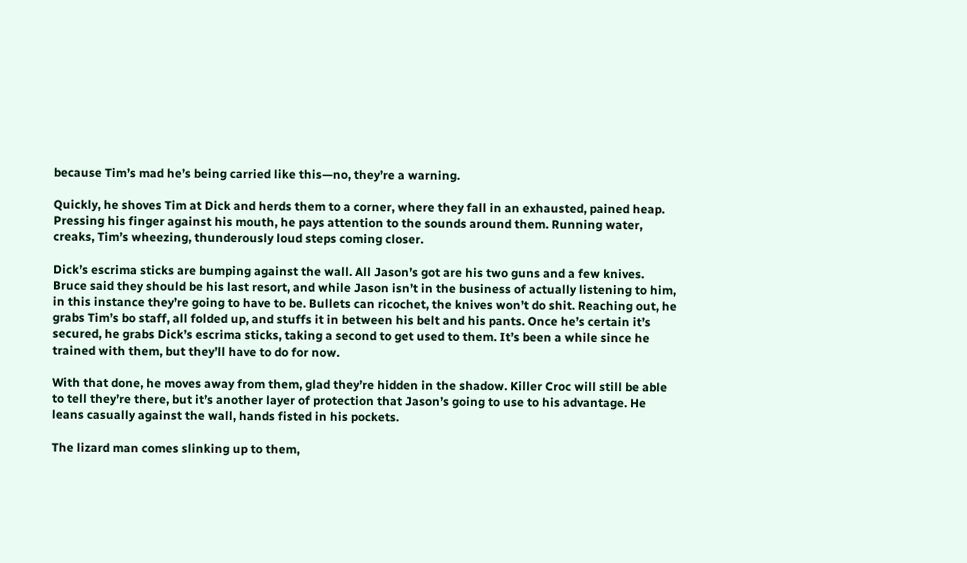because Tim’s mad he’s being carried like this—no, they’re a warning.

Quickly, he shoves Tim at Dick and herds them to a corner, where they fall in an exhausted, pained heap. Pressing his finger against his mouth, he pays attention to the sounds around them. Running water, creaks, Tim’s wheezing, thunderously loud steps coming closer.

Dick’s escrima sticks are bumping against the wall. All Jason’s got are his two guns and a few knives. Bruce said they should be his last resort, and while Jason isn’t in the business of actually listening to him, in this instance they’re going to have to be. Bullets can ricochet, the knives won’t do shit. Reaching out, he grabs Tim’s bo staff, all folded up, and stuffs it in between his belt and his pants. Once he’s certain it’s secured, he grabs Dick’s escrima sticks, taking a second to get used to them. It’s been a while since he trained with them, but they’ll have to do for now.

With that done, he moves away from them, glad they’re hidden in the shadow. Killer Croc will still be able to tell they’re there, but it’s another layer of protection that Jason’s going to use to his advantage. He leans casually against the wall, hands fisted in his pockets.

The lizard man comes slinking up to them,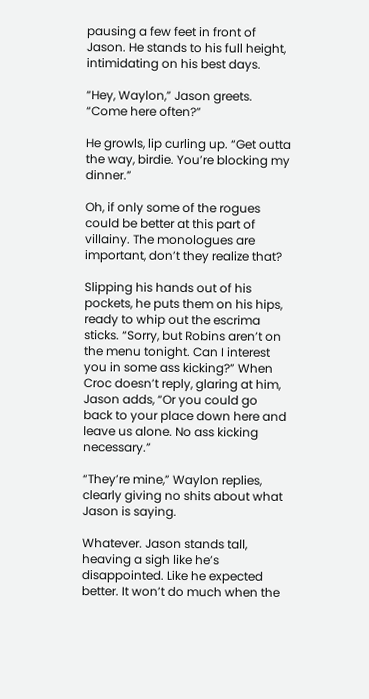pausing a few feet in front of Jason. He stands to his full height, intimidating on his best days.

“Hey, Waylon,” Jason greets. “Come here often?”

He growls, lip curling up. “Get outta the way, birdie. You’re blocking my dinner.”

Oh, if only some of the rogues could be better at this part of villainy. The monologues are important, don’t they realize that?

Slipping his hands out of his pockets, he puts them on his hips, ready to whip out the escrima sticks. “Sorry, but Robins aren’t on the menu tonight. Can I interest you in some ass kicking?” When Croc doesn’t reply, glaring at him, Jason adds, “Or you could go back to your place down here and leave us alone. No ass kicking necessary.”

“They’re mine,” Waylon replies, clearly giving no shits about what Jason is saying.

Whatever. Jason stands tall, heaving a sigh like he’s disappointed. Like he expected better. It won’t do much when the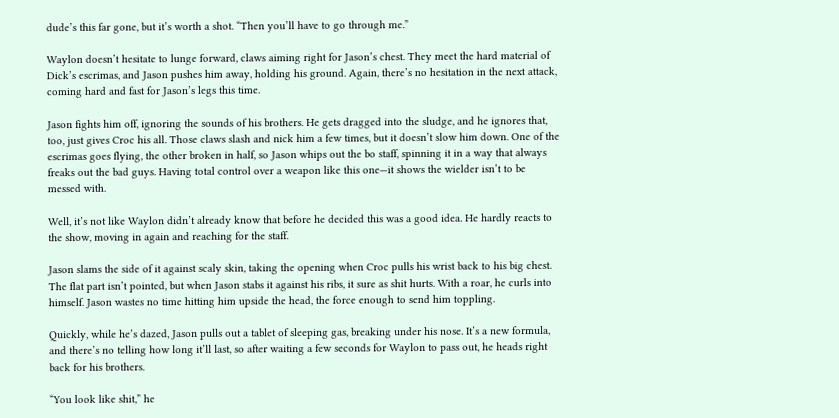dude’s this far gone, but it’s worth a shot. “Then you’ll have to go through me.”

Waylon doesn’t hesitate to lunge forward, claws aiming right for Jason’s chest. They meet the hard material of Dick’s escrimas, and Jason pushes him away, holding his ground. Again, there’s no hesitation in the next attack, coming hard and fast for Jason’s legs this time.

Jason fights him off, ignoring the sounds of his brothers. He gets dragged into the sludge, and he ignores that, too, just gives Croc his all. Those claws slash and nick him a few times, but it doesn’t slow him down. One of the escrimas goes flying, the other broken in half, so Jason whips out the bo staff, spinning it in a way that always freaks out the bad guys. Having total control over a weapon like this one—it shows the wielder isn’t to be messed with.

Well, it’s not like Waylon didn’t already know that before he decided this was a good idea. He hardly reacts to the show, moving in again and reaching for the staff.

Jason slams the side of it against scaly skin, taking the opening when Croc pulls his wrist back to his big chest. The flat part isn’t pointed, but when Jason stabs it against his ribs, it sure as shit hurts. With a roar, he curls into himself. Jason wastes no time hitting him upside the head, the force enough to send him toppling.

Quickly, while he’s dazed, Jason pulls out a tablet of sleeping gas, breaking under his nose. It’s a new formula, and there’s no telling how long it’ll last, so after waiting a few seconds for Waylon to pass out, he heads right back for his brothers.

“You look like shit,” he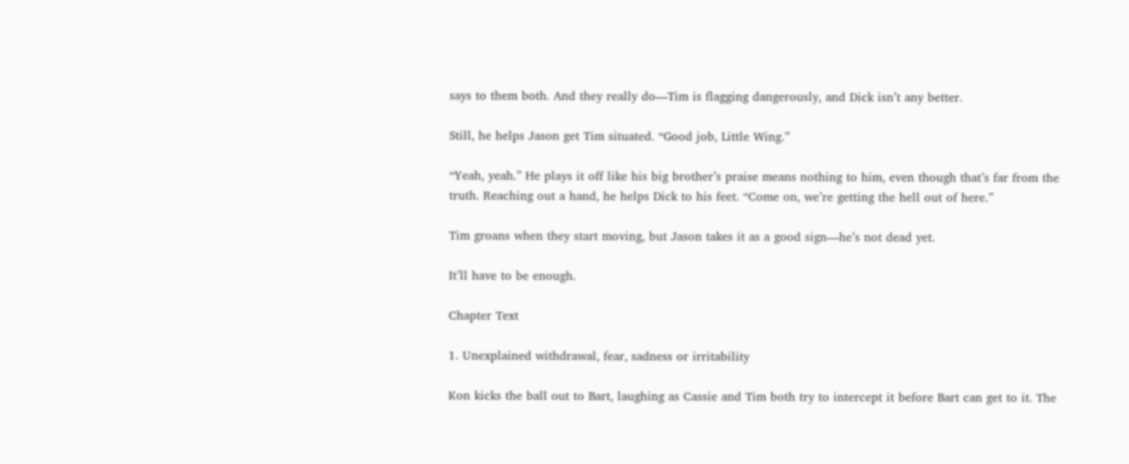says to them both. And they really do—Tim is flagging dangerously, and Dick isn’t any better.

Still, he helps Jason get Tim situated. “Good job, Little Wing.”

“Yeah, yeah.” He plays it off like his big brother’s praise means nothing to him, even though that’s far from the truth. Reaching out a hand, he helps Dick to his feet. “Come on, we’re getting the hell out of here.”

Tim groans when they start moving, but Jason takes it as a good sign—he’s not dead yet.

It’ll have to be enough.

Chapter Text

1. Unexplained withdrawal, fear, sadness or irritability

Kon kicks the ball out to Bart, laughing as Cassie and Tim both try to intercept it before Bart can get to it. The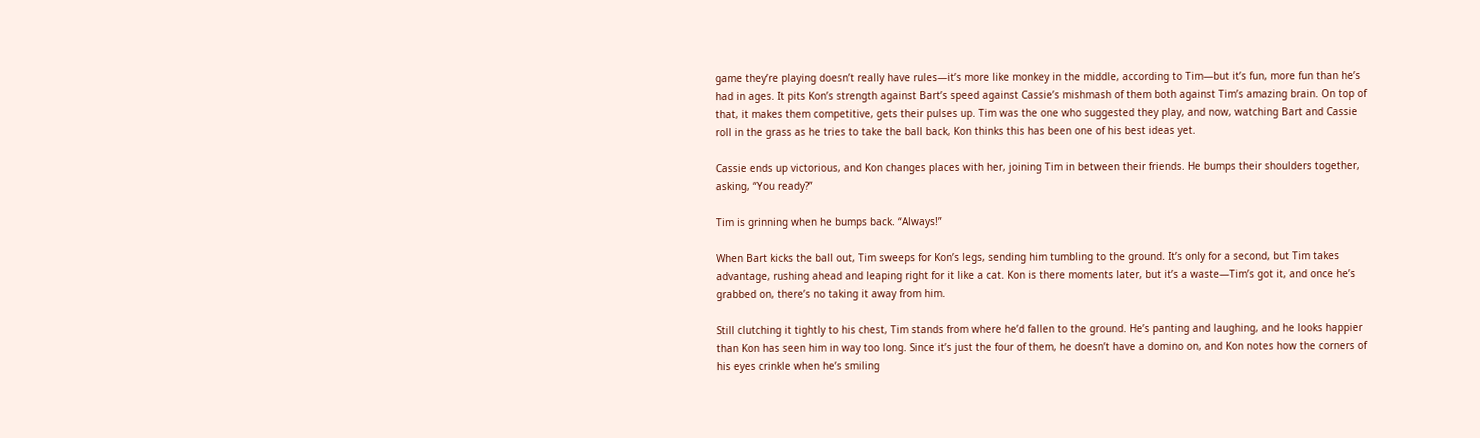game they’re playing doesn’t really have rules—it’s more like monkey in the middle, according to Tim—but it’s fun, more fun than he’s had in ages. It pits Kon’s strength against Bart’s speed against Cassie’s mishmash of them both against Tim’s amazing brain. On top of that, it makes them competitive, gets their pulses up. Tim was the one who suggested they play, and now, watching Bart and Cassie roll in the grass as he tries to take the ball back, Kon thinks this has been one of his best ideas yet.

Cassie ends up victorious, and Kon changes places with her, joining Tim in between their friends. He bumps their shoulders together, asking, “You ready?”

Tim is grinning when he bumps back. “Always!”

When Bart kicks the ball out, Tim sweeps for Kon’s legs, sending him tumbling to the ground. It’s only for a second, but Tim takes advantage, rushing ahead and leaping right for it like a cat. Kon is there moments later, but it’s a waste—Tim’s got it, and once he’s grabbed on, there’s no taking it away from him.

Still clutching it tightly to his chest, Tim stands from where he’d fallen to the ground. He’s panting and laughing, and he looks happier than Kon has seen him in way too long. Since it’s just the four of them, he doesn’t have a domino on, and Kon notes how the corners of his eyes crinkle when he’s smiling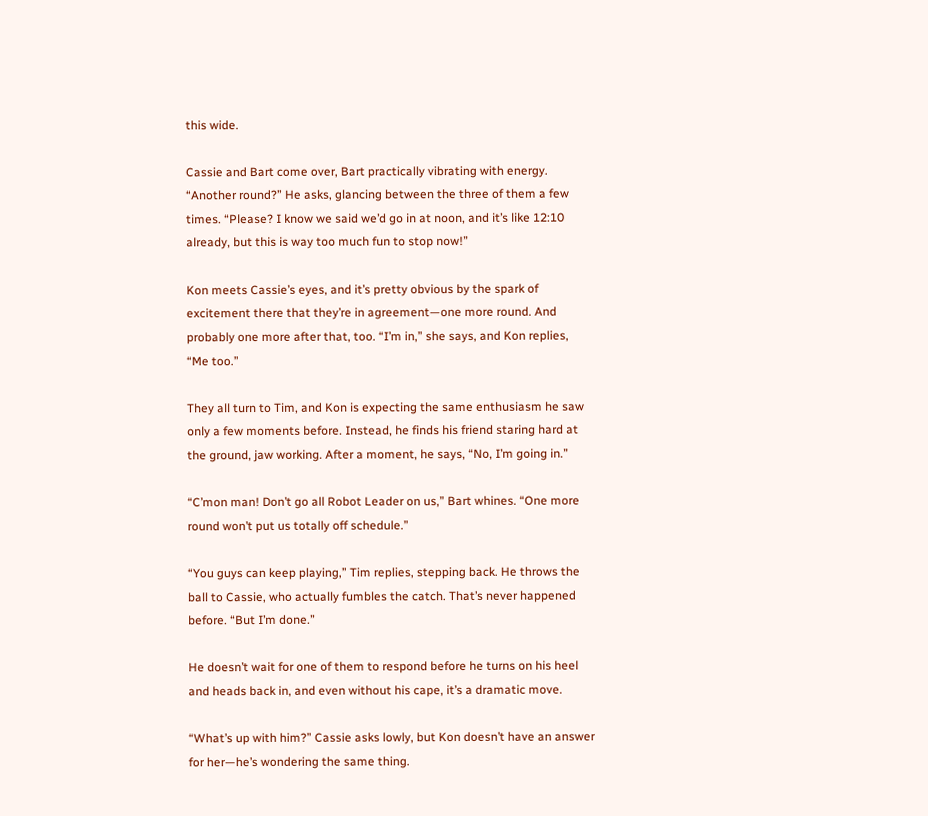this wide.

Cassie and Bart come over, Bart practically vibrating with energy. “Another round?” He asks, glancing between the three of them a few times. “Please? I know we said we’d go in at noon, and it’s like 12:10 already, but this is way too much fun to stop now!”

Kon meets Cassie’s eyes, and it’s pretty obvious by the spark of excitement there that they’re in agreement—one more round. And probably one more after that, too. “I’m in,” she says, and Kon replies, “Me too.”

They all turn to Tim, and Kon is expecting the same enthusiasm he saw only a few moments before. Instead, he finds his friend staring hard at the ground, jaw working. After a moment, he says, “No, I’m going in.”

“C’mon man! Don’t go all Robot Leader on us,” Bart whines. “One more round won’t put us totally off schedule.”

“You guys can keep playing,” Tim replies, stepping back. He throws the ball to Cassie, who actually fumbles the catch. That’s never happened before. “But I’m done.”

He doesn’t wait for one of them to respond before he turns on his heel and heads back in, and even without his cape, it’s a dramatic move.

“What’s up with him?” Cassie asks lowly, but Kon doesn’t have an answer for her—he’s wondering the same thing.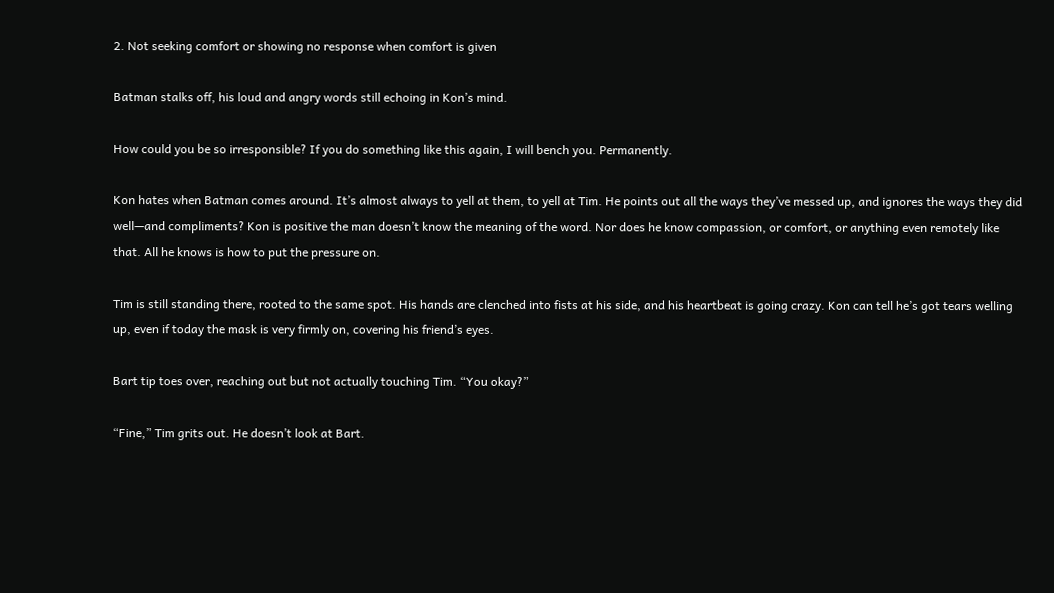2. Not seeking comfort or showing no response when comfort is given

Batman stalks off, his loud and angry words still echoing in Kon’s mind.

How could you be so irresponsible? If you do something like this again, I will bench you. Permanently.

Kon hates when Batman comes around. It’s almost always to yell at them, to yell at Tim. He points out all the ways they’ve messed up, and ignores the ways they did well—and compliments? Kon is positive the man doesn’t know the meaning of the word. Nor does he know compassion, or comfort, or anything even remotely like that. All he knows is how to put the pressure on.

Tim is still standing there, rooted to the same spot. His hands are clenched into fists at his side, and his heartbeat is going crazy. Kon can tell he’s got tears welling up, even if today the mask is very firmly on, covering his friend’s eyes.

Bart tip toes over, reaching out but not actually touching Tim. “You okay?”

“Fine,” Tim grits out. He doesn’t look at Bart.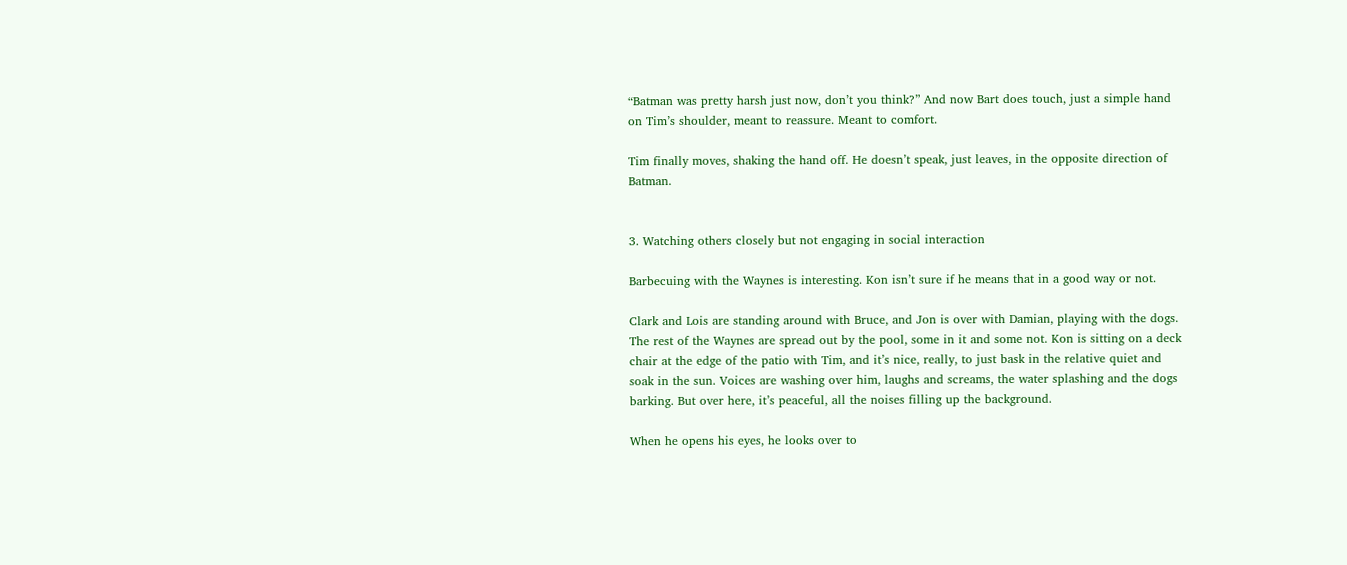“Batman was pretty harsh just now, don’t you think?” And now Bart does touch, just a simple hand on Tim’s shoulder, meant to reassure. Meant to comfort.

Tim finally moves, shaking the hand off. He doesn’t speak, just leaves, in the opposite direction of Batman.


3. Watching others closely but not engaging in social interaction

Barbecuing with the Waynes is interesting. Kon isn’t sure if he means that in a good way or not.

Clark and Lois are standing around with Bruce, and Jon is over with Damian, playing with the dogs. The rest of the Waynes are spread out by the pool, some in it and some not. Kon is sitting on a deck chair at the edge of the patio with Tim, and it’s nice, really, to just bask in the relative quiet and soak in the sun. Voices are washing over him, laughs and screams, the water splashing and the dogs barking. But over here, it’s peaceful, all the noises filling up the background.

When he opens his eyes, he looks over to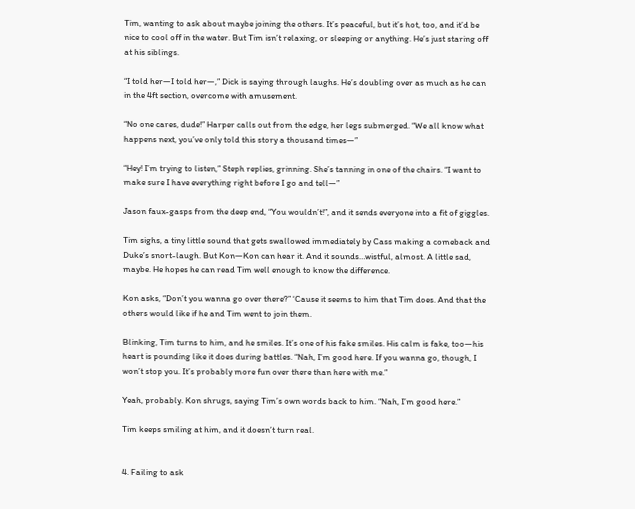Tim, wanting to ask about maybe joining the others. It’s peaceful, but it’s hot, too, and it’d be nice to cool off in the water. But Tim isn’t relaxing, or sleeping or anything. He’s just staring off at his siblings.

“I told her—I told her—,” Dick is saying through laughs. He’s doubling over as much as he can in the 4ft section, overcome with amusement.

“No one cares, dude!” Harper calls out from the edge, her legs submerged. “We all know what happens next, you’ve only told this story a thousand times—”

“Hey! I’m trying to listen,” Steph replies, grinning. She’s tanning in one of the chairs. “I want to make sure I have everything right before I go and tell—”

Jason faux-gasps from the deep end, “You wouldn’t!”, and it sends everyone into a fit of giggles.

Tim sighs, a tiny little sound that gets swallowed immediately by Cass making a comeback and Duke’s snort-laugh. But Kon—Kon can hear it. And it sounds…wistful, almost. A little sad, maybe. He hopes he can read Tim well enough to know the difference.

Kon asks, “Don’t you wanna go over there?” ‘Cause it seems to him that Tim does. And that the others would like if he and Tim went to join them.

Blinking, Tim turns to him, and he smiles. It’s one of his fake smiles. His calm is fake, too—his heart is pounding like it does during battles. “Nah, I’m good here. If you wanna go, though, I won’t stop you. It’s probably more fun over there than here with me.”

Yeah, probably. Kon shrugs, saying Tim’s own words back to him. “Nah, I’m good here.”

Tim keeps smiling at him, and it doesn’t turn real.


4. Failing to ask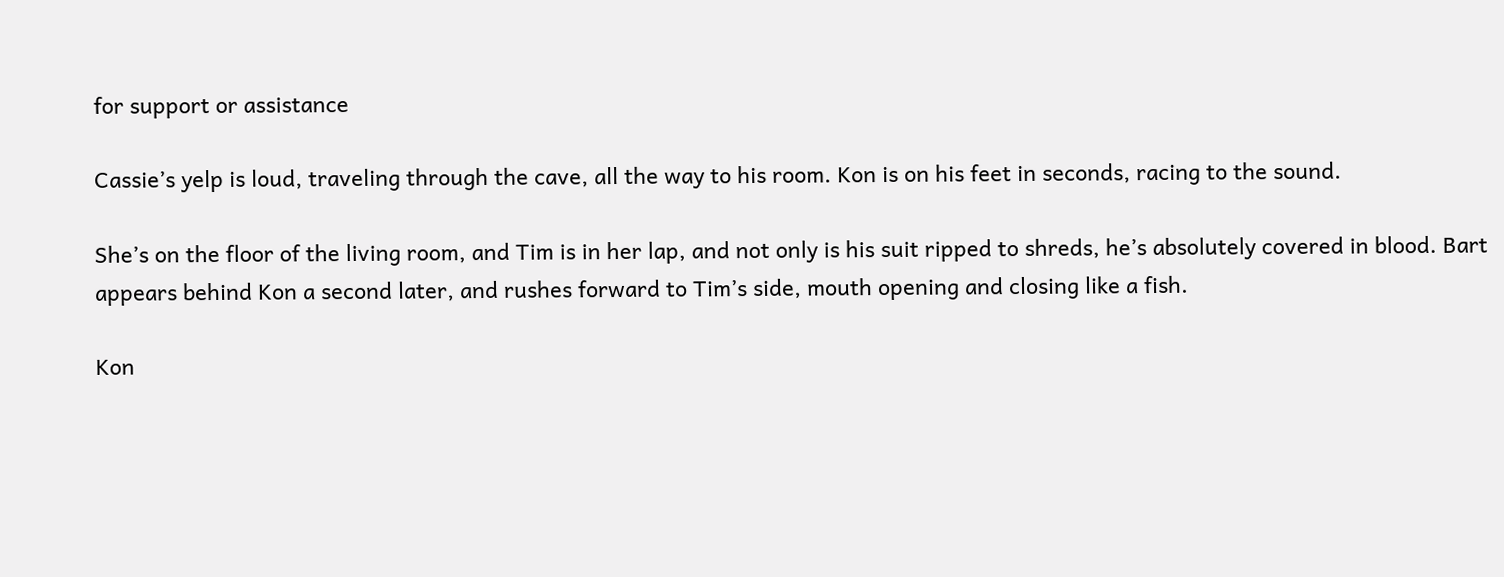for support or assistance

Cassie’s yelp is loud, traveling through the cave, all the way to his room. Kon is on his feet in seconds, racing to the sound.

She’s on the floor of the living room, and Tim is in her lap, and not only is his suit ripped to shreds, he’s absolutely covered in blood. Bart appears behind Kon a second later, and rushes forward to Tim’s side, mouth opening and closing like a fish.

Kon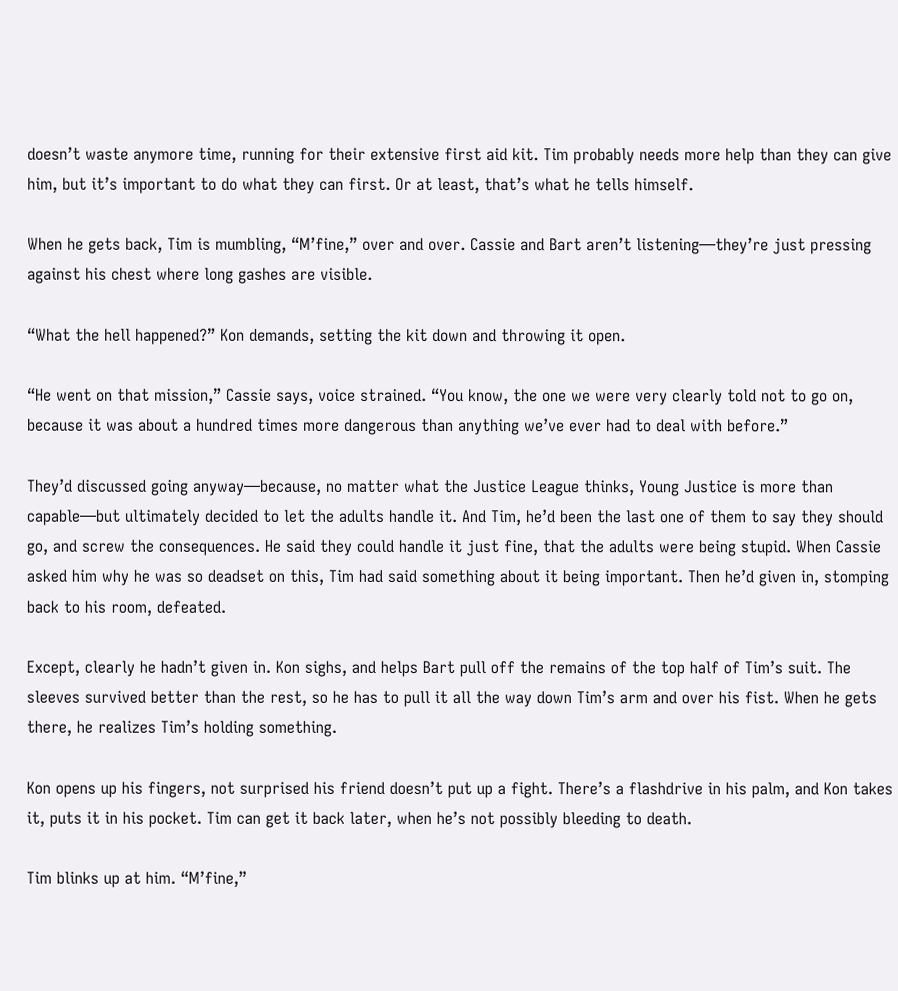doesn’t waste anymore time, running for their extensive first aid kit. Tim probably needs more help than they can give him, but it’s important to do what they can first. Or at least, that’s what he tells himself.

When he gets back, Tim is mumbling, “M’fine,” over and over. Cassie and Bart aren’t listening—they’re just pressing against his chest where long gashes are visible.

“What the hell happened?” Kon demands, setting the kit down and throwing it open.

“He went on that mission,” Cassie says, voice strained. “You know, the one we were very clearly told not to go on, because it was about a hundred times more dangerous than anything we’ve ever had to deal with before.”

They’d discussed going anyway—because, no matter what the Justice League thinks, Young Justice is more than capable—but ultimately decided to let the adults handle it. And Tim, he’d been the last one of them to say they should go, and screw the consequences. He said they could handle it just fine, that the adults were being stupid. When Cassie asked him why he was so deadset on this, Tim had said something about it being important. Then he’d given in, stomping back to his room, defeated.

Except, clearly he hadn’t given in. Kon sighs, and helps Bart pull off the remains of the top half of Tim’s suit. The sleeves survived better than the rest, so he has to pull it all the way down Tim’s arm and over his fist. When he gets there, he realizes Tim’s holding something.

Kon opens up his fingers, not surprised his friend doesn’t put up a fight. There’s a flashdrive in his palm, and Kon takes it, puts it in his pocket. Tim can get it back later, when he’s not possibly bleeding to death.

Tim blinks up at him. “M’fine,”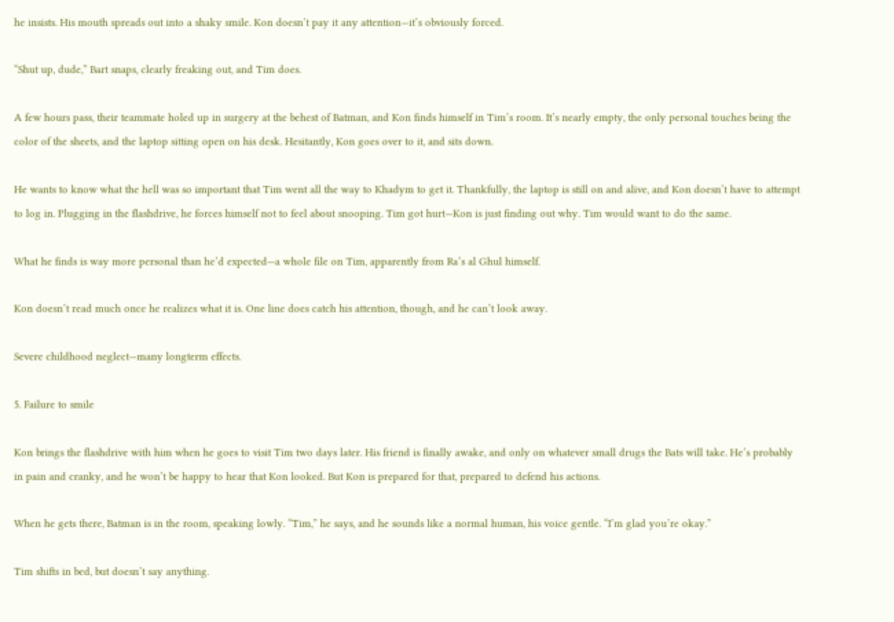he insists. His mouth spreads out into a shaky smile. Kon doesn’t pay it any attention—it’s obviously forced.

“Shut up, dude,” Bart snaps, clearly freaking out, and Tim does.

A few hours pass, their teammate holed up in surgery at the behest of Batman, and Kon finds himself in Tim’s room. It’s nearly empty, the only personal touches being the color of the sheets, and the laptop sitting open on his desk. Hesitantly, Kon goes over to it, and sits down.

He wants to know what the hell was so important that Tim went all the way to Khadym to get it. Thankfully, the laptop is still on and alive, and Kon doesn’t have to attempt to log in. Plugging in the flashdrive, he forces himself not to feel about snooping. Tim got hurt—Kon is just finding out why. Tim would want to do the same.

What he finds is way more personal than he’d expected—a whole file on Tim, apparently from Ra’s al Ghul himself.

Kon doesn’t read much once he realizes what it is. One line does catch his attention, though, and he can’t look away.

Severe childhood neglect—many longterm effects.

5. Failure to smile

Kon brings the flashdrive with him when he goes to visit Tim two days later. His friend is finally awake, and only on whatever small drugs the Bats will take. He’s probably in pain and cranky, and he won’t be happy to hear that Kon looked. But Kon is prepared for that, prepared to defend his actions.

When he gets there, Batman is in the room, speaking lowly. “Tim,” he says, and he sounds like a normal human, his voice gentle. “I’m glad you’re okay.”

Tim shifts in bed, but doesn’t say anything.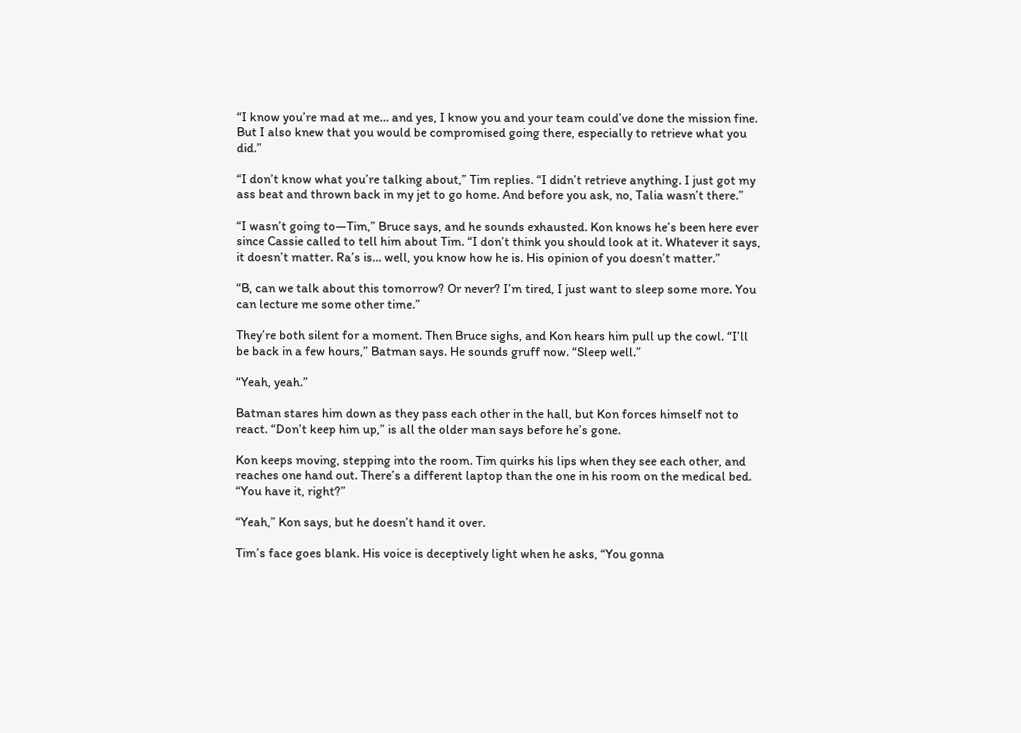“I know you’re mad at me… and yes, I know you and your team could’ve done the mission fine. But I also knew that you would be compromised going there, especially to retrieve what you did.”

“I don’t know what you’re talking about,” Tim replies. “I didn’t retrieve anything. I just got my ass beat and thrown back in my jet to go home. And before you ask, no, Talia wasn’t there.”

“I wasn’t going to—Tim,” Bruce says, and he sounds exhausted. Kon knows he’s been here ever since Cassie called to tell him about Tim. “I don’t think you should look at it. Whatever it says, it doesn’t matter. Ra’s is… well, you know how he is. His opinion of you doesn’t matter.”

“B, can we talk about this tomorrow? Or never? I’m tired, I just want to sleep some more. You can lecture me some other time.”

They’re both silent for a moment. Then Bruce sighs, and Kon hears him pull up the cowl. “I’ll be back in a few hours,” Batman says. He sounds gruff now. “Sleep well.”

“Yeah, yeah.”

Batman stares him down as they pass each other in the hall, but Kon forces himself not to react. “Don’t keep him up,” is all the older man says before he’s gone.

Kon keeps moving, stepping into the room. Tim quirks his lips when they see each other, and reaches one hand out. There’s a different laptop than the one in his room on the medical bed. “You have it, right?”

“Yeah,” Kon says, but he doesn’t hand it over.

Tim’s face goes blank. His voice is deceptively light when he asks, “You gonna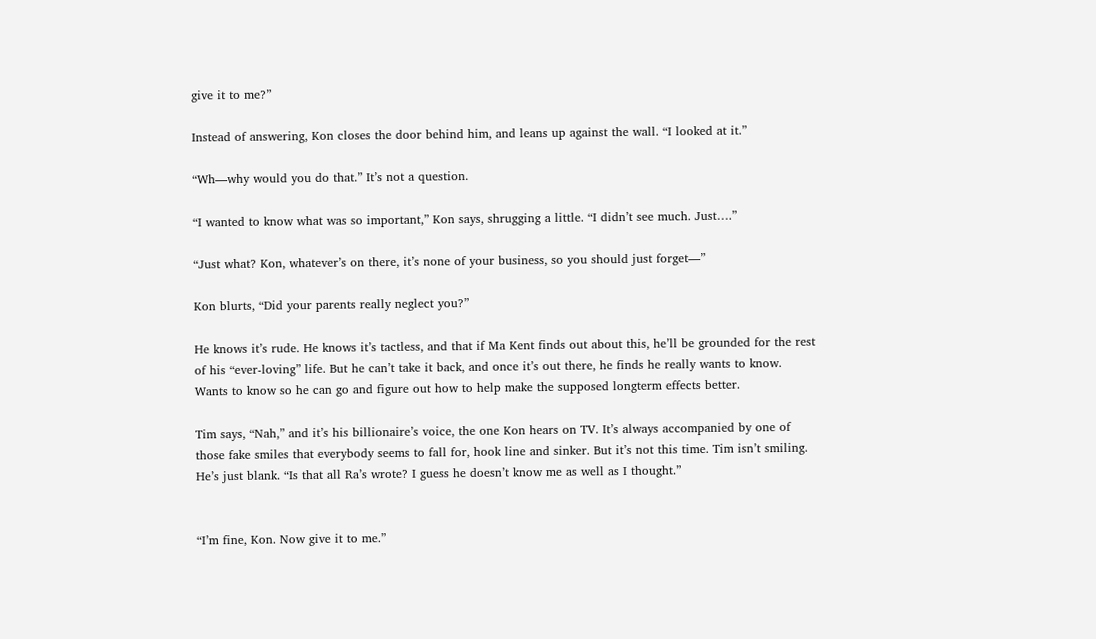give it to me?”

Instead of answering, Kon closes the door behind him, and leans up against the wall. “I looked at it.”

“Wh—why would you do that.” It’s not a question.

“I wanted to know what was so important,” Kon says, shrugging a little. “I didn’t see much. Just….”

“Just what? Kon, whatever’s on there, it’s none of your business, so you should just forget—”

Kon blurts, “Did your parents really neglect you?”

He knows it’s rude. He knows it’s tactless, and that if Ma Kent finds out about this, he’ll be grounded for the rest of his “ever-loving” life. But he can’t take it back, and once it’s out there, he finds he really wants to know. Wants to know so he can go and figure out how to help make the supposed longterm effects better.

Tim says, “Nah,” and it’s his billionaire’s voice, the one Kon hears on TV. It’s always accompanied by one of those fake smiles that everybody seems to fall for, hook line and sinker. But it’s not this time. Tim isn’t smiling. He’s just blank. “Is that all Ra’s wrote? I guess he doesn’t know me as well as I thought.”


“I’m fine, Kon. Now give it to me.”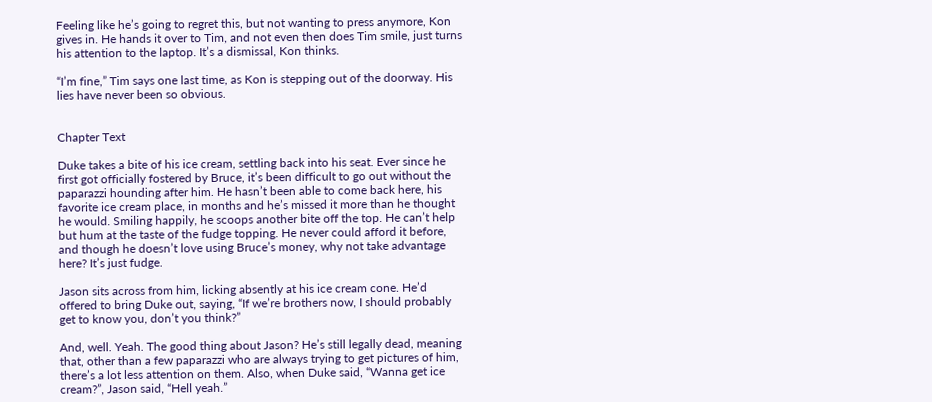Feeling like he’s going to regret this, but not wanting to press anymore, Kon gives in. He hands it over to Tim, and not even then does Tim smile, just turns his attention to the laptop. It’s a dismissal, Kon thinks.

“I’m fine,” Tim says one last time, as Kon is stepping out of the doorway. His lies have never been so obvious.


Chapter Text

Duke takes a bite of his ice cream, settling back into his seat. Ever since he first got officially fostered by Bruce, it’s been difficult to go out without the paparazzi hounding after him. He hasn’t been able to come back here, his favorite ice cream place, in months and he’s missed it more than he thought he would. Smiling happily, he scoops another bite off the top. He can’t help but hum at the taste of the fudge topping. He never could afford it before, and though he doesn’t love using Bruce’s money, why not take advantage here? It’s just fudge.

Jason sits across from him, licking absently at his ice cream cone. He’d offered to bring Duke out, saying, “If we’re brothers now, I should probably get to know you, don’t you think?”

And, well. Yeah. The good thing about Jason? He’s still legally dead, meaning that, other than a few paparazzi who are always trying to get pictures of him, there’s a lot less attention on them. Also, when Duke said, “Wanna get ice cream?”, Jason said, “Hell yeah.”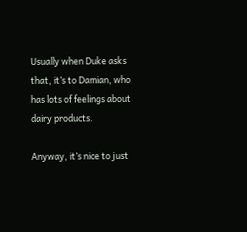Usually when Duke asks that, it’s to Damian, who has lots of feelings about dairy products.

Anyway, it’s nice to just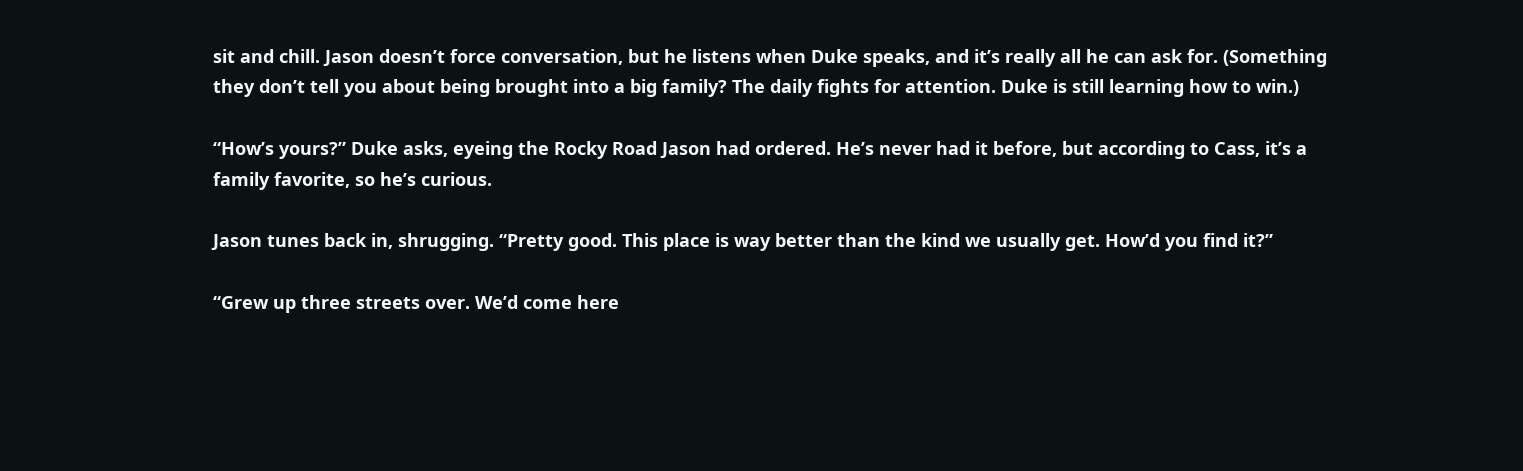sit and chill. Jason doesn’t force conversation, but he listens when Duke speaks, and it’s really all he can ask for. (Something they don’t tell you about being brought into a big family? The daily fights for attention. Duke is still learning how to win.)

“How’s yours?” Duke asks, eyeing the Rocky Road Jason had ordered. He’s never had it before, but according to Cass, it’s a family favorite, so he’s curious.

Jason tunes back in, shrugging. “Pretty good. This place is way better than the kind we usually get. How’d you find it?”

“Grew up three streets over. We’d come here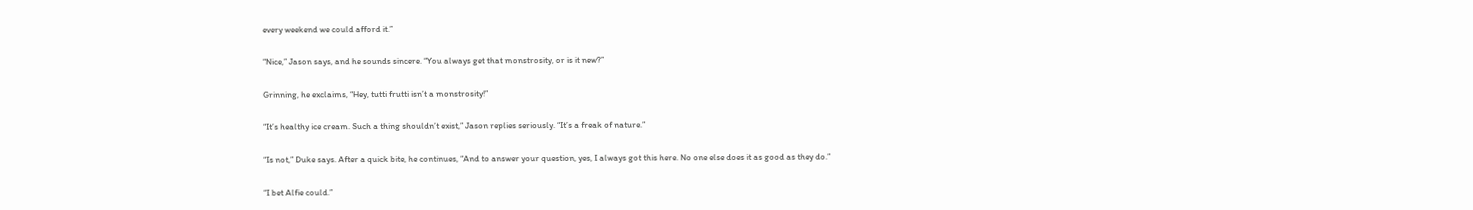every weekend we could afford it.”

“Nice,” Jason says, and he sounds sincere. “You always get that monstrosity, or is it new?”

Grinning, he exclaims, “Hey, tutti frutti isn’t a monstrosity!”

“It’s healthy ice cream. Such a thing shouldn’t exist,” Jason replies seriously. “It’s a freak of nature.”

“Is not,” Duke says. After a quick bite, he continues, “And to answer your question, yes, I always got this here. No one else does it as good as they do.”

“I bet Alfie could.”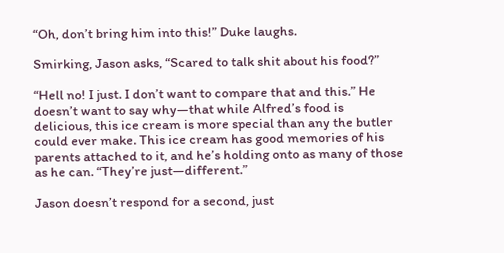“Oh, don’t bring him into this!” Duke laughs.

Smirking, Jason asks, “Scared to talk shit about his food?”

“Hell no! I just. I don’t want to compare that and this.” He doesn’t want to say why—that while Alfred’s food is delicious, this ice cream is more special than any the butler could ever make. This ice cream has good memories of his parents attached to it, and he’s holding onto as many of those as he can. “They’re just—different.”

Jason doesn’t respond for a second, just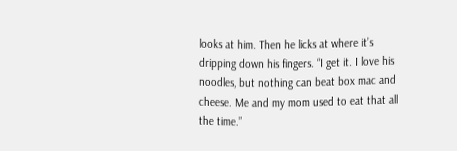looks at him. Then he licks at where it’s dripping down his fingers. “I get it. I love his noodles, but nothing can beat box mac and cheese. Me and my mom used to eat that all the time.”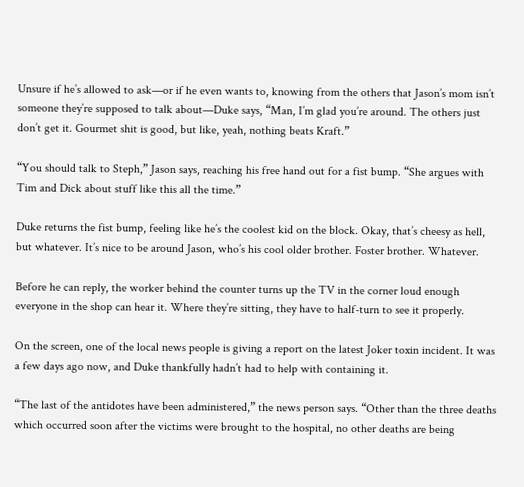Unsure if he’s allowed to ask—or if he even wants to, knowing from the others that Jason’s mom isn’t someone they’re supposed to talk about—Duke says, “Man, I’m glad you’re around. The others just don’t get it. Gourmet shit is good, but like, yeah, nothing beats Kraft.”

“You should talk to Steph,” Jason says, reaching his free hand out for a fist bump. “She argues with Tim and Dick about stuff like this all the time.”

Duke returns the fist bump, feeling like he’s the coolest kid on the block. Okay, that’s cheesy as hell, but whatever. It’s nice to be around Jason, who’s his cool older brother. Foster brother. Whatever.

Before he can reply, the worker behind the counter turns up the TV in the corner loud enough everyone in the shop can hear it. Where they’re sitting, they have to half-turn to see it properly.

On the screen, one of the local news people is giving a report on the latest Joker toxin incident. It was a few days ago now, and Duke thankfully hadn’t had to help with containing it.

“The last of the antidotes have been administered,” the news person says. “Other than the three deaths which occurred soon after the victims were brought to the hospital, no other deaths are being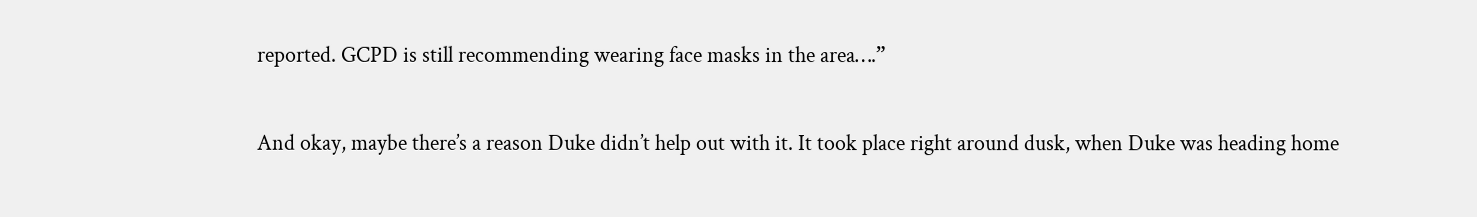reported. GCPD is still recommending wearing face masks in the area….”

And okay, maybe there’s a reason Duke didn’t help out with it. It took place right around dusk, when Duke was heading home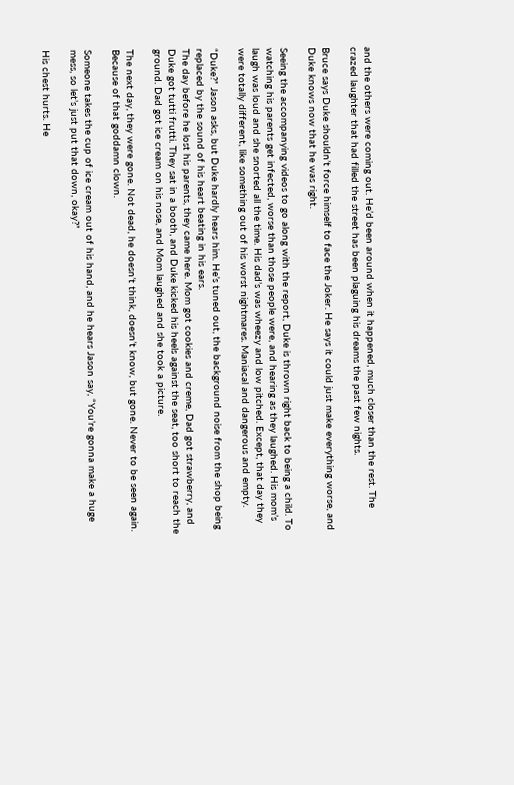and the others were coming out. He’d been around when it happened, much closer than the rest. The crazed laughter that had filled the street has been plaguing his dreams the past few nights.

Bruce says Duke shouldn’t force himself to face the Joker. He says it could just make everything worse, and Duke knows now that he was right.

Seeing the accompanying videos to go along with the report, Duke is thrown right back to being a child. To watching his parents get infected, worse than those people were, and hearing as they laughed. His mom’s laugh was loud and she snorted all the time. His dad’s was wheezy and low pitched. Except, that day they were totally different, like something out of his worst nightmares. Maniacal and dangerous and empty.

“Duke?” Jason asks, but Duke hardly hears him. He’s tuned out, the background noise from the shop being replaced by the sound of his heart beating in his ears.
The day before he lost his parents, they came here. Mom got cookies and creme, Dad got strawberry, and Duke got tutti frutti. They sat in a booth, and Duke kicked his heels against the seat, too short to reach the ground. Dad got ice cream on his nose, and Mom laughed and she took a picture.

The next day, they were gone. Not dead, he doesn’t think, doesn’t know, but gone. Never to be seen again. Because of that goddamn clown.

Someone takes the cup of ice cream out of his hand, and he hears Jason say, “You’re gonna make a huge mess, so let’s just put that down, okay?”

His chest hurts. He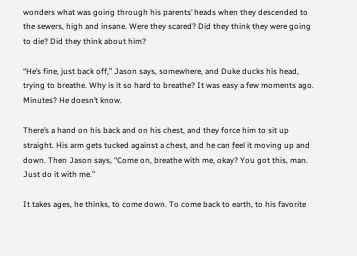wonders what was going through his parents’ heads when they descended to the sewers, high and insane. Were they scared? Did they think they were going to die? Did they think about him?

“He’s fine, just back off,” Jason says, somewhere, and Duke ducks his head, trying to breathe. Why is it so hard to breathe? It was easy a few moments ago. Minutes? He doesn’t know.

There’s a hand on his back and on his chest, and they force him to sit up straight. His arm gets tucked against a chest, and he can feel it moving up and down. Then Jason says, “Come on, breathe with me, okay? You got this, man. Just do it with me.”

It takes ages, he thinks, to come down. To come back to earth, to his favorite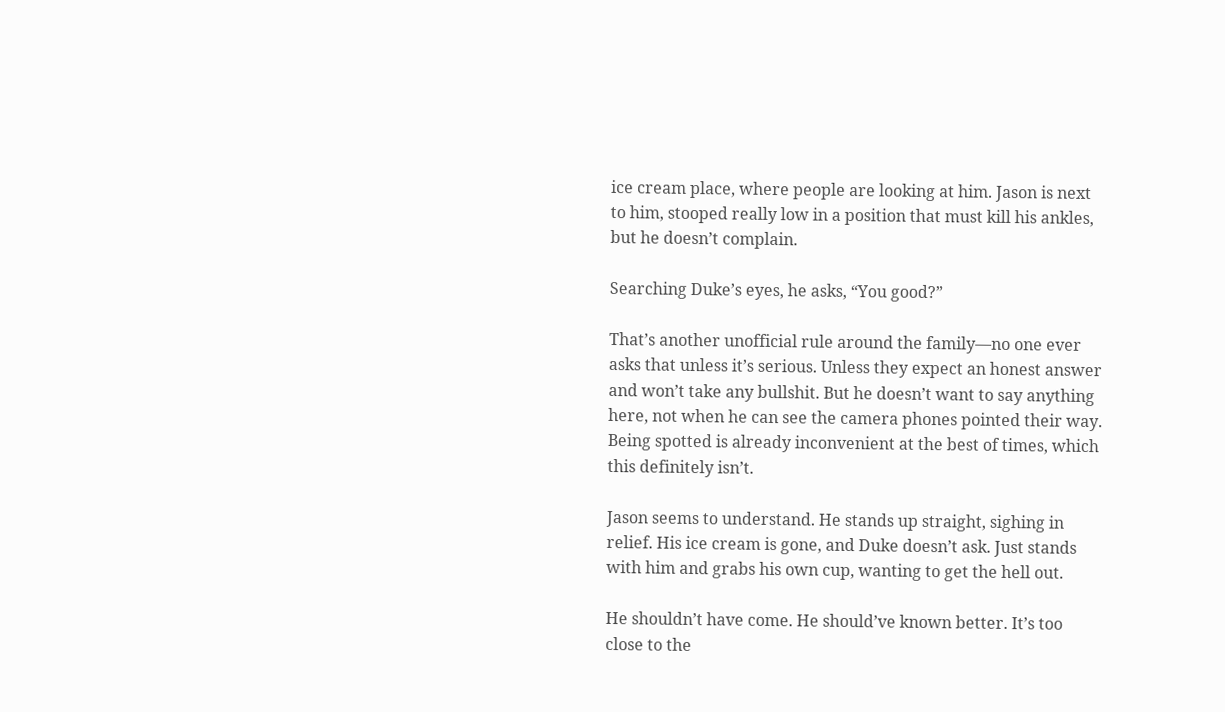ice cream place, where people are looking at him. Jason is next to him, stooped really low in a position that must kill his ankles, but he doesn’t complain.

Searching Duke’s eyes, he asks, “You good?”

That’s another unofficial rule around the family—no one ever asks that unless it’s serious. Unless they expect an honest answer and won’t take any bullshit. But he doesn’t want to say anything here, not when he can see the camera phones pointed their way. Being spotted is already inconvenient at the best of times, which this definitely isn’t.

Jason seems to understand. He stands up straight, sighing in relief. His ice cream is gone, and Duke doesn’t ask. Just stands with him and grabs his own cup, wanting to get the hell out.

He shouldn’t have come. He should’ve known better. It’s too close to the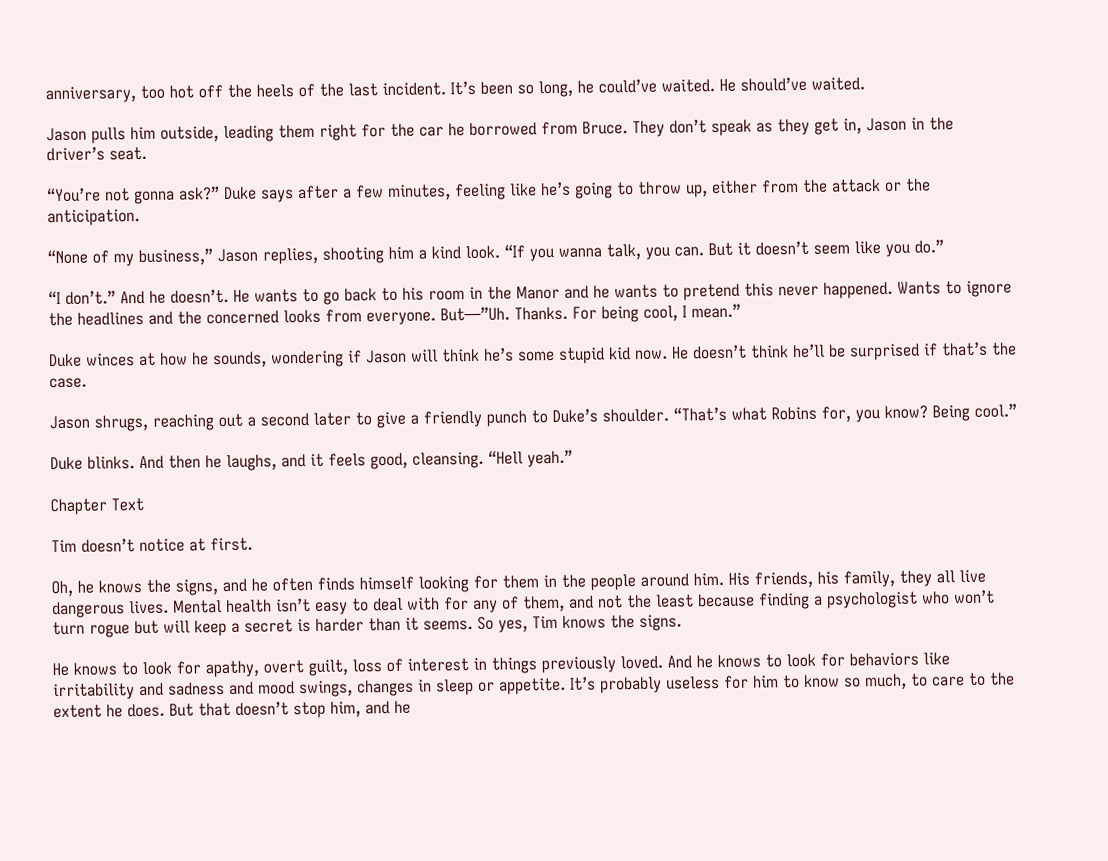anniversary, too hot off the heels of the last incident. It’s been so long, he could’ve waited. He should’ve waited.

Jason pulls him outside, leading them right for the car he borrowed from Bruce. They don’t speak as they get in, Jason in the driver’s seat.

“You’re not gonna ask?” Duke says after a few minutes, feeling like he’s going to throw up, either from the attack or the anticipation.

“None of my business,” Jason replies, shooting him a kind look. “If you wanna talk, you can. But it doesn’t seem like you do.”

“I don’t.” And he doesn’t. He wants to go back to his room in the Manor and he wants to pretend this never happened. Wants to ignore the headlines and the concerned looks from everyone. But—”Uh. Thanks. For being cool, I mean.”

Duke winces at how he sounds, wondering if Jason will think he’s some stupid kid now. He doesn’t think he’ll be surprised if that’s the case.

Jason shrugs, reaching out a second later to give a friendly punch to Duke’s shoulder. “That’s what Robins for, you know? Being cool.”

Duke blinks. And then he laughs, and it feels good, cleansing. “Hell yeah.”

Chapter Text

Tim doesn’t notice at first.

Oh, he knows the signs, and he often finds himself looking for them in the people around him. His friends, his family, they all live dangerous lives. Mental health isn’t easy to deal with for any of them, and not the least because finding a psychologist who won’t turn rogue but will keep a secret is harder than it seems. So yes, Tim knows the signs.

He knows to look for apathy, overt guilt, loss of interest in things previously loved. And he knows to look for behaviors like irritability and sadness and mood swings, changes in sleep or appetite. It’s probably useless for him to know so much, to care to the extent he does. But that doesn’t stop him, and he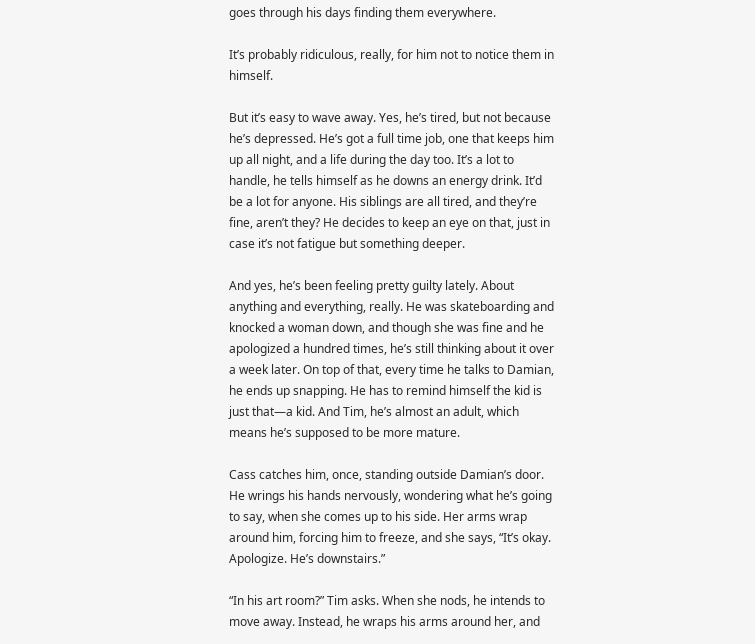goes through his days finding them everywhere.

It’s probably ridiculous, really, for him not to notice them in himself.

But it’s easy to wave away. Yes, he’s tired, but not because he’s depressed. He’s got a full time job, one that keeps him up all night, and a life during the day too. It’s a lot to handle, he tells himself as he downs an energy drink. It’d be a lot for anyone. His siblings are all tired, and they’re fine, aren’t they? He decides to keep an eye on that, just in case it’s not fatigue but something deeper.

And yes, he’s been feeling pretty guilty lately. About anything and everything, really. He was skateboarding and knocked a woman down, and though she was fine and he apologized a hundred times, he’s still thinking about it over a week later. On top of that, every time he talks to Damian, he ends up snapping. He has to remind himself the kid is just that—a kid. And Tim, he’s almost an adult, which means he’s supposed to be more mature.

Cass catches him, once, standing outside Damian’s door. He wrings his hands nervously, wondering what he’s going to say, when she comes up to his side. Her arms wrap around him, forcing him to freeze, and she says, “It’s okay. Apologize. He’s downstairs.”

“In his art room?” Tim asks. When she nods, he intends to move away. Instead, he wraps his arms around her, and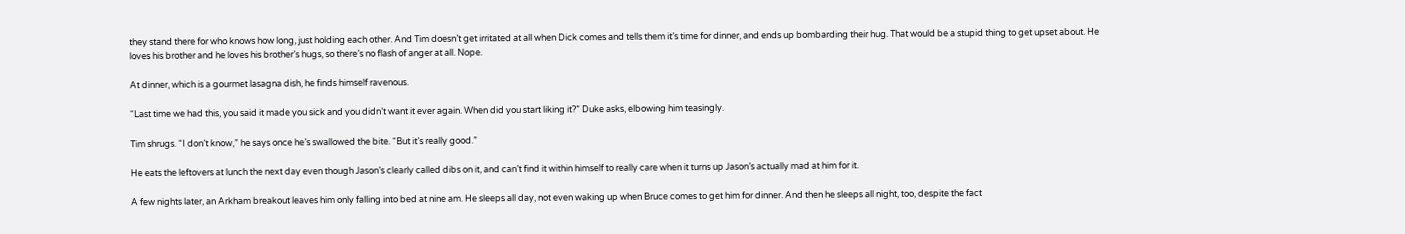they stand there for who knows how long, just holding each other. And Tim doesn’t get irritated at all when Dick comes and tells them it’s time for dinner, and ends up bombarding their hug. That would be a stupid thing to get upset about. He loves his brother and he loves his brother’s hugs, so there’s no flash of anger at all. Nope.

At dinner, which is a gourmet lasagna dish, he finds himself ravenous.

“Last time we had this, you said it made you sick and you didn’t want it ever again. When did you start liking it?” Duke asks, elbowing him teasingly.

Tim shrugs. “I don’t know,” he says once he’s swallowed the bite. “But it’s really good.”

He eats the leftovers at lunch the next day even though Jason’s clearly called dibs on it, and can’t find it within himself to really care when it turns up Jason’s actually mad at him for it.

A few nights later, an Arkham breakout leaves him only falling into bed at nine am. He sleeps all day, not even waking up when Bruce comes to get him for dinner. And then he sleeps all night, too, despite the fact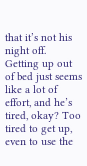that it’s not his night off. Getting up out of bed just seems like a lot of effort, and he’s tired, okay? Too tired to get up, even to use the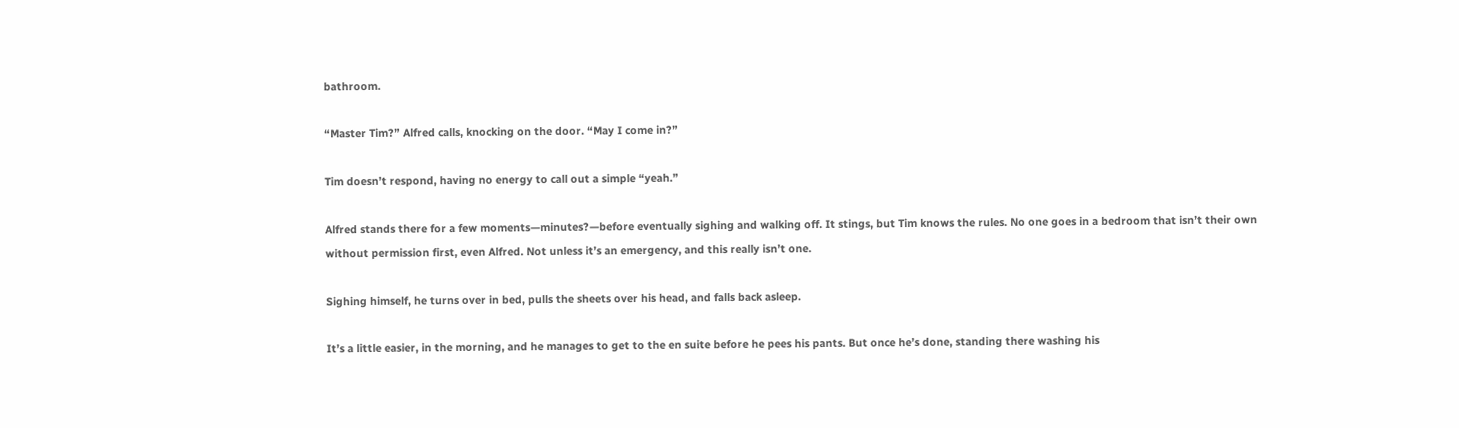bathroom.

“Master Tim?” Alfred calls, knocking on the door. “May I come in?”

Tim doesn’t respond, having no energy to call out a simple “yeah.”

Alfred stands there for a few moments—minutes?—before eventually sighing and walking off. It stings, but Tim knows the rules. No one goes in a bedroom that isn’t their own without permission first, even Alfred. Not unless it’s an emergency, and this really isn’t one.

Sighing himself, he turns over in bed, pulls the sheets over his head, and falls back asleep.

It’s a little easier, in the morning, and he manages to get to the en suite before he pees his pants. But once he’s done, standing there washing his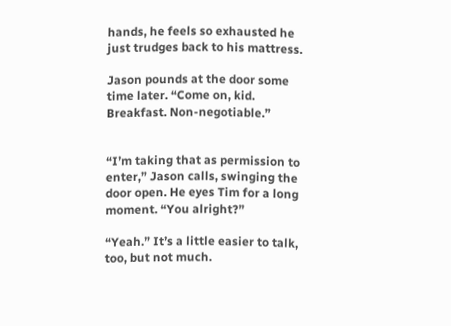hands, he feels so exhausted he just trudges back to his mattress.

Jason pounds at the door some time later. “Come on, kid. Breakfast. Non-negotiable.”


“I’m taking that as permission to enter,” Jason calls, swinging the door open. He eyes Tim for a long moment. “You alright?”

“Yeah.” It’s a little easier to talk, too, but not much.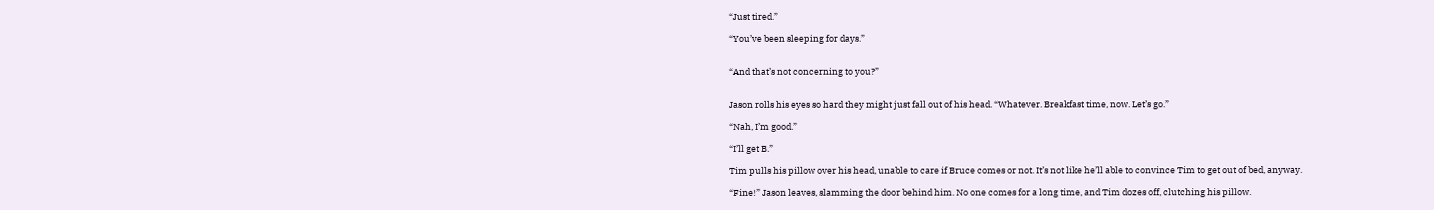“Just tired.”

“You’ve been sleeping for days.”


“And that’s not concerning to you?”


Jason rolls his eyes so hard they might just fall out of his head. “Whatever. Breakfast time, now. Let’s go.”

“Nah, I’m good.”

“I’ll get B.”

Tim pulls his pillow over his head, unable to care if Bruce comes or not. It’s not like he’ll able to convince Tim to get out of bed, anyway.

“Fine!” Jason leaves, slamming the door behind him. No one comes for a long time, and Tim dozes off, clutching his pillow.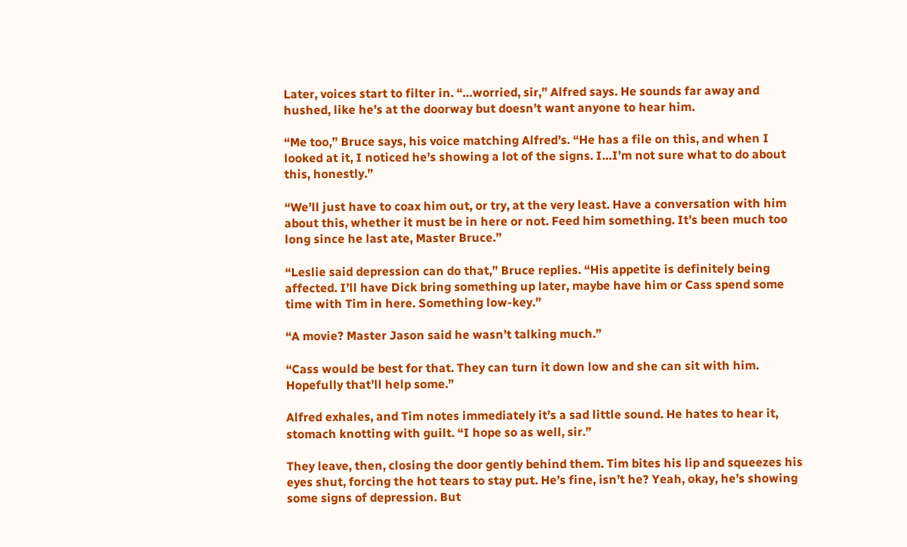Later, voices start to filter in. “…worried, sir,” Alfred says. He sounds far away and hushed, like he’s at the doorway but doesn’t want anyone to hear him.

“Me too,” Bruce says, his voice matching Alfred’s. “He has a file on this, and when I looked at it, I noticed he’s showing a lot of the signs. I…I’m not sure what to do about this, honestly.”

“We’ll just have to coax him out, or try, at the very least. Have a conversation with him about this, whether it must be in here or not. Feed him something. It’s been much too long since he last ate, Master Bruce.”

“Leslie said depression can do that,” Bruce replies. “His appetite is definitely being affected. I’ll have Dick bring something up later, maybe have him or Cass spend some time with Tim in here. Something low-key.”

“A movie? Master Jason said he wasn’t talking much.”

“Cass would be best for that. They can turn it down low and she can sit with him. Hopefully that’ll help some.”

Alfred exhales, and Tim notes immediately it’s a sad little sound. He hates to hear it, stomach knotting with guilt. “I hope so as well, sir.”

They leave, then, closing the door gently behind them. Tim bites his lip and squeezes his eyes shut, forcing the hot tears to stay put. He’s fine, isn’t he? Yeah, okay, he’s showing some signs of depression. But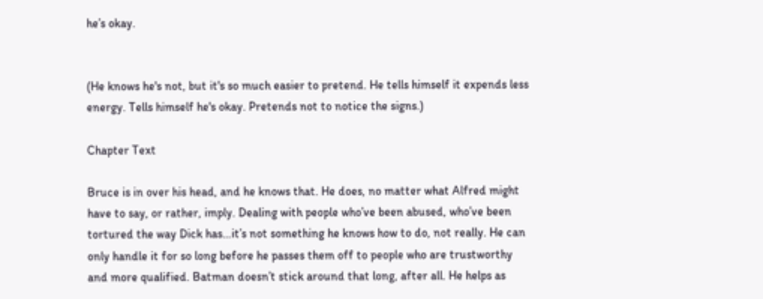he’s okay.


(He knows he's not, but it's so much easier to pretend. He tells himself it expends less energy. Tells himself he's okay. Pretends not to notice the signs.)

Chapter Text

Bruce is in over his head, and he knows that. He does, no matter what Alfred might have to say, or rather, imply. Dealing with people who’ve been abused, who’ve been tortured the way Dick has…it’s not something he knows how to do, not really. He can only handle it for so long before he passes them off to people who are trustworthy and more qualified. Batman doesn’t stick around that long, after all. He helps as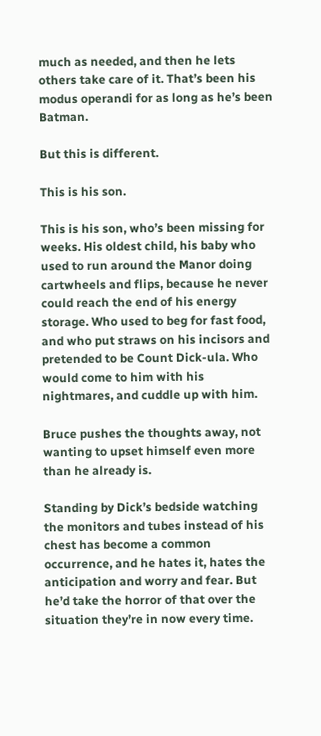much as needed, and then he lets others take care of it. That’s been his modus operandi for as long as he’s been Batman.

But this is different.

This is his son.

This is his son, who’s been missing for weeks. His oldest child, his baby who used to run around the Manor doing cartwheels and flips, because he never could reach the end of his energy storage. Who used to beg for fast food, and who put straws on his incisors and pretended to be Count Dick-ula. Who would come to him with his nightmares, and cuddle up with him.

Bruce pushes the thoughts away, not wanting to upset himself even more than he already is.

Standing by Dick’s bedside watching the monitors and tubes instead of his chest has become a common occurrence, and he hates it, hates the anticipation and worry and fear. But he’d take the horror of that over the situation they’re in now every time.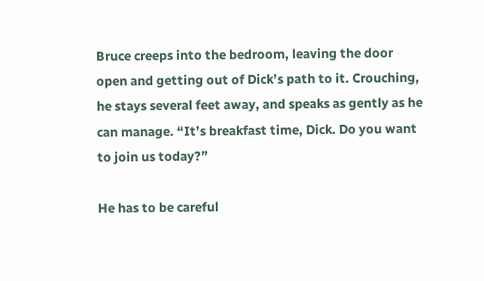Bruce creeps into the bedroom, leaving the door open and getting out of Dick’s path to it. Crouching, he stays several feet away, and speaks as gently as he can manage. “It’s breakfast time, Dick. Do you want to join us today?”

He has to be careful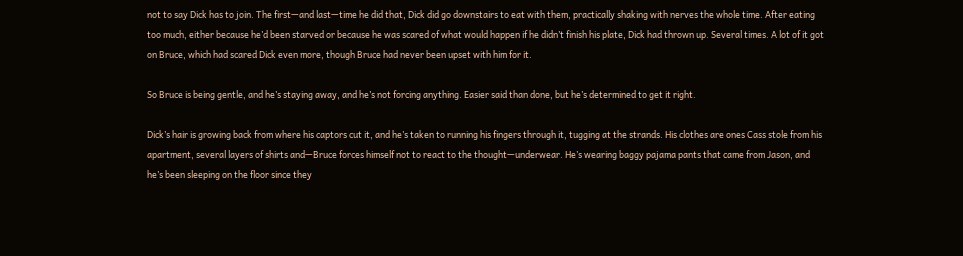not to say Dick has to join. The first—and last—time he did that, Dick did go downstairs to eat with them, practically shaking with nerves the whole time. After eating too much, either because he’d been starved or because he was scared of what would happen if he didn’t finish his plate, Dick had thrown up. Several times. A lot of it got on Bruce, which had scared Dick even more, though Bruce had never been upset with him for it.

So Bruce is being gentle, and he’s staying away, and he’s not forcing anything. Easier said than done, but he’s determined to get it right.

Dick’s hair is growing back from where his captors cut it, and he’s taken to running his fingers through it, tugging at the strands. His clothes are ones Cass stole from his apartment, several layers of shirts and—Bruce forces himself not to react to the thought—underwear. He’s wearing baggy pajama pants that came from Jason, and he’s been sleeping on the floor since they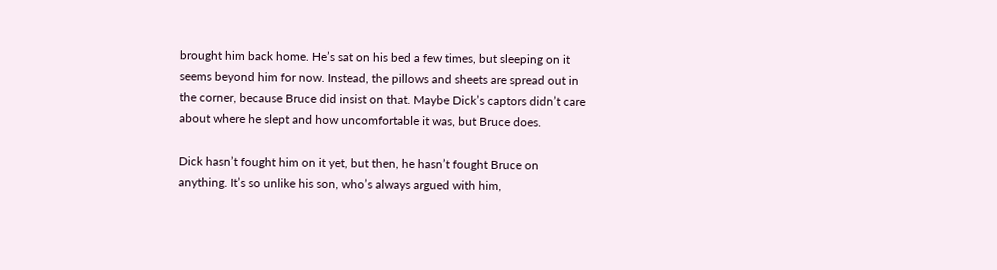brought him back home. He’s sat on his bed a few times, but sleeping on it seems beyond him for now. Instead, the pillows and sheets are spread out in the corner, because Bruce did insist on that. Maybe Dick’s captors didn’t care about where he slept and how uncomfortable it was, but Bruce does.

Dick hasn’t fought him on it yet, but then, he hasn’t fought Bruce on anything. It’s so unlike his son, who’s always argued with him,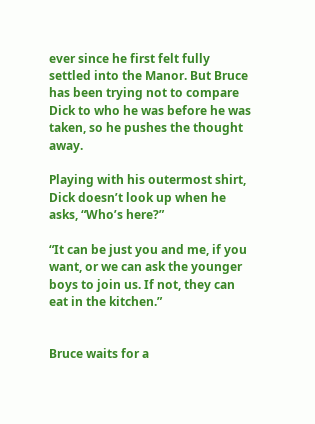ever since he first felt fully settled into the Manor. But Bruce has been trying not to compare Dick to who he was before he was taken, so he pushes the thought away.

Playing with his outermost shirt, Dick doesn’t look up when he asks, “Who’s here?”

“It can be just you and me, if you want, or we can ask the younger boys to join us. If not, they can eat in the kitchen.”


Bruce waits for a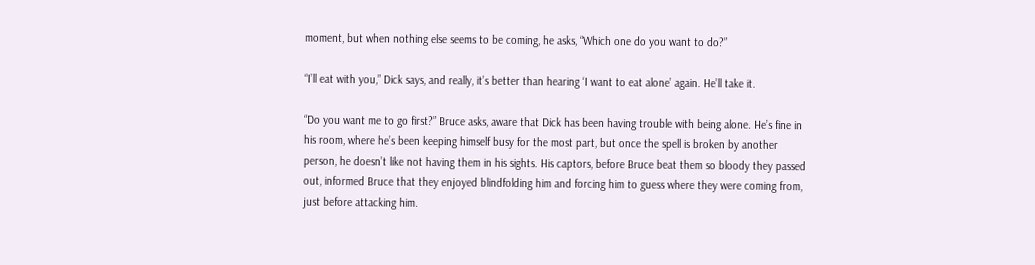moment, but when nothing else seems to be coming, he asks, “Which one do you want to do?”

“I’ll eat with you,” Dick says, and really, it’s better than hearing ‘I want to eat alone’ again. He’ll take it.

“Do you want me to go first?” Bruce asks, aware that Dick has been having trouble with being alone. He’s fine in his room, where he’s been keeping himself busy for the most part, but once the spell is broken by another person, he doesn’t like not having them in his sights. His captors, before Bruce beat them so bloody they passed out, informed Bruce that they enjoyed blindfolding him and forcing him to guess where they were coming from, just before attacking him.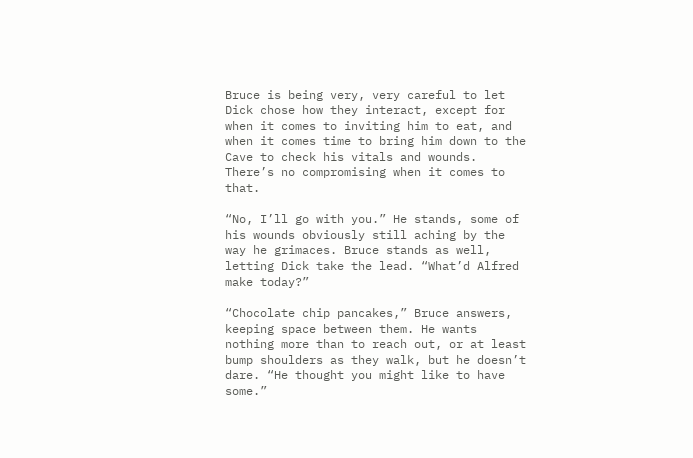Bruce is being very, very careful to let Dick chose how they interact, except for when it comes to inviting him to eat, and when it comes time to bring him down to the Cave to check his vitals and wounds. There’s no compromising when it comes to that.

“No, I’ll go with you.” He stands, some of his wounds obviously still aching by the way he grimaces. Bruce stands as well, letting Dick take the lead. “What’d Alfred make today?”

“Chocolate chip pancakes,” Bruce answers, keeping space between them. He wants nothing more than to reach out, or at least bump shoulders as they walk, but he doesn’t dare. “He thought you might like to have some.”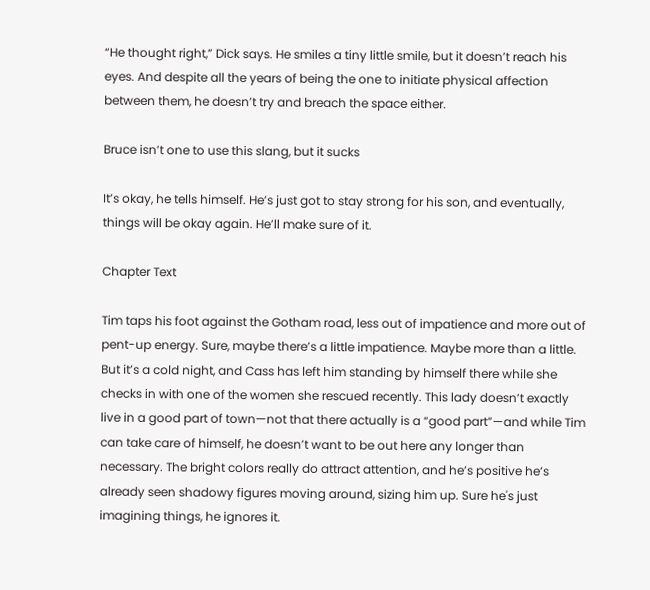“He thought right,” Dick says. He smiles a tiny little smile, but it doesn’t reach his eyes. And despite all the years of being the one to initiate physical affection between them, he doesn’t try and breach the space either.

Bruce isn’t one to use this slang, but it sucks

It’s okay, he tells himself. He’s just got to stay strong for his son, and eventually, things will be okay again. He’ll make sure of it.

Chapter Text

Tim taps his foot against the Gotham road, less out of impatience and more out of pent-up energy. Sure, maybe there’s a little impatience. Maybe more than a little. But it’s a cold night, and Cass has left him standing by himself there while she checks in with one of the women she rescued recently. This lady doesn’t exactly live in a good part of town—not that there actually is a “good part”—and while Tim can take care of himself, he doesn’t want to be out here any longer than necessary. The bright colors really do attract attention, and he’s positive he’s already seen shadowy figures moving around, sizing him up. Sure he's just imagining things, he ignores it.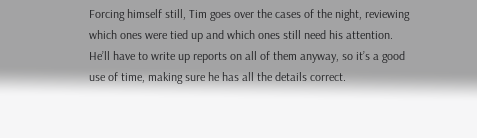Forcing himself still, Tim goes over the cases of the night, reviewing which ones were tied up and which ones still need his attention. He’ll have to write up reports on all of them anyway, so it’s a good use of time, making sure he has all the details correct.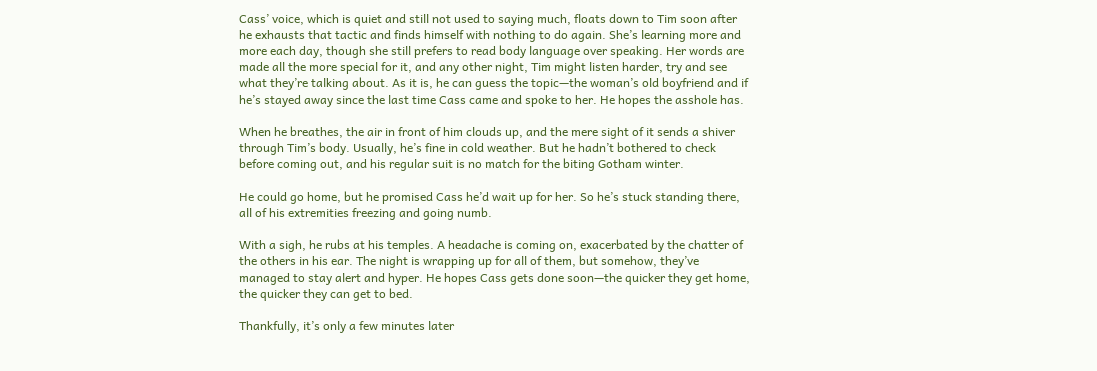Cass’ voice, which is quiet and still not used to saying much, floats down to Tim soon after he exhausts that tactic and finds himself with nothing to do again. She’s learning more and more each day, though she still prefers to read body language over speaking. Her words are made all the more special for it, and any other night, Tim might listen harder, try and see what they’re talking about. As it is, he can guess the topic—the woman’s old boyfriend and if he’s stayed away since the last time Cass came and spoke to her. He hopes the asshole has.

When he breathes, the air in front of him clouds up, and the mere sight of it sends a shiver through Tim’s body. Usually, he’s fine in cold weather. But he hadn’t bothered to check before coming out, and his regular suit is no match for the biting Gotham winter.

He could go home, but he promised Cass he’d wait up for her. So he’s stuck standing there, all of his extremities freezing and going numb.

With a sigh, he rubs at his temples. A headache is coming on, exacerbated by the chatter of the others in his ear. The night is wrapping up for all of them, but somehow, they’ve managed to stay alert and hyper. He hopes Cass gets done soon—the quicker they get home, the quicker they can get to bed.

Thankfully, it’s only a few minutes later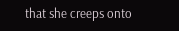that she creeps onto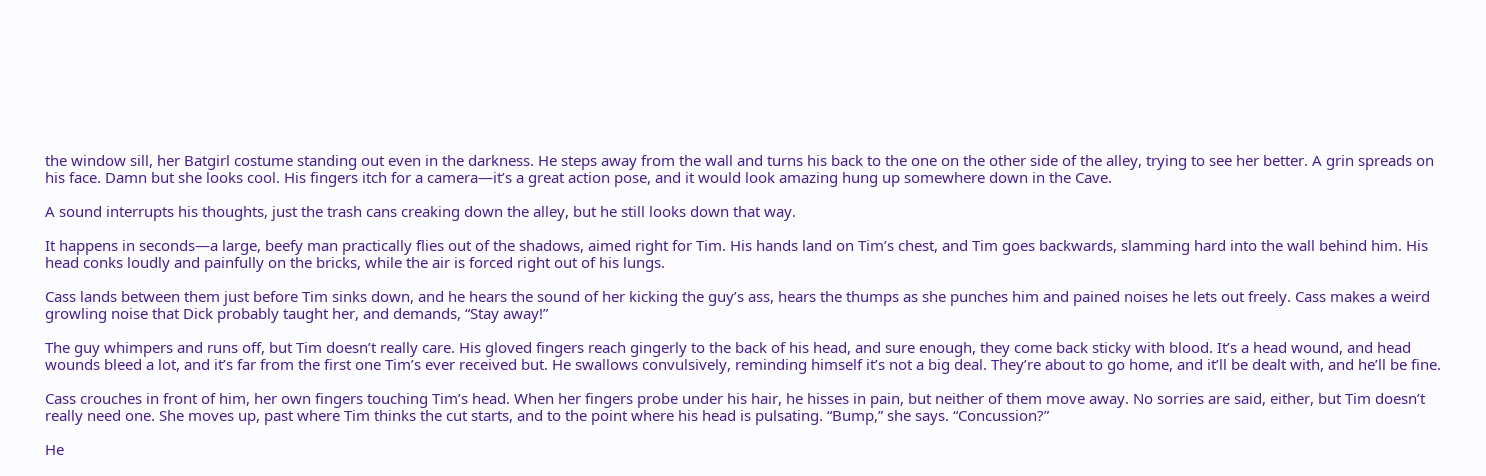the window sill, her Batgirl costume standing out even in the darkness. He steps away from the wall and turns his back to the one on the other side of the alley, trying to see her better. A grin spreads on his face. Damn but she looks cool. His fingers itch for a camera—it’s a great action pose, and it would look amazing hung up somewhere down in the Cave.

A sound interrupts his thoughts, just the trash cans creaking down the alley, but he still looks down that way.

It happens in seconds—a large, beefy man practically flies out of the shadows, aimed right for Tim. His hands land on Tim’s chest, and Tim goes backwards, slamming hard into the wall behind him. His head conks loudly and painfully on the bricks, while the air is forced right out of his lungs.

Cass lands between them just before Tim sinks down, and he hears the sound of her kicking the guy’s ass, hears the thumps as she punches him and pained noises he lets out freely. Cass makes a weird growling noise that Dick probably taught her, and demands, “Stay away!”

The guy whimpers and runs off, but Tim doesn’t really care. His gloved fingers reach gingerly to the back of his head, and sure enough, they come back sticky with blood. It’s a head wound, and head wounds bleed a lot, and it’s far from the first one Tim’s ever received but. He swallows convulsively, reminding himself it’s not a big deal. They’re about to go home, and it’ll be dealt with, and he’ll be fine.

Cass crouches in front of him, her own fingers touching Tim’s head. When her fingers probe under his hair, he hisses in pain, but neither of them move away. No sorries are said, either, but Tim doesn’t really need one. She moves up, past where Tim thinks the cut starts, and to the point where his head is pulsating. “Bump,” she says. “Concussion?”

He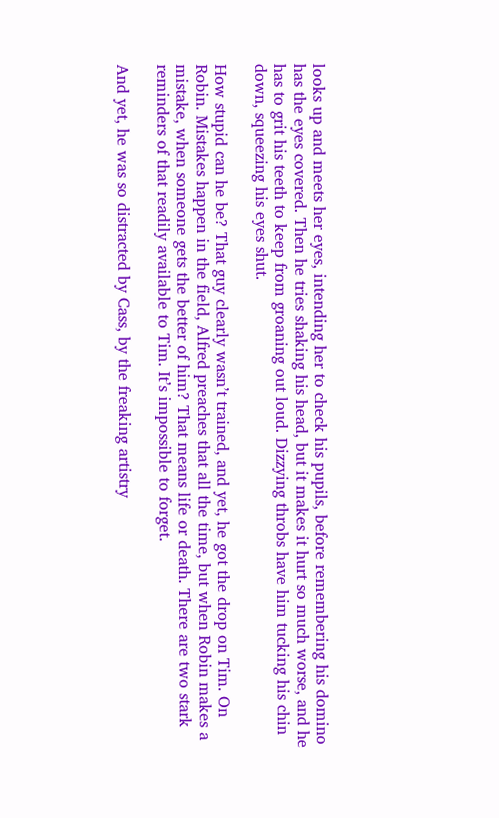looks up and meets her eyes, intending her to check his pupils, before remembering his domino has the eyes covered. Then he tries shaking his head, but it makes it hurt so much worse, and he has to grit his teeth to keep from groaning out loud. Dizzying throbs have him tucking his chin down, squeezing his eyes shut.

How stupid can he be? That guy clearly wasn’t trained, and yet, he got the drop on Tim. On Robin. Mistakes happen in the field, Alfred preaches that all the time, but when Robin makes a mistake, when someone gets the better of him? That means life or death. There are two stark reminders of that readily available to Tim. It’s impossible to forget.

And yet, he was so distracted by Cass, by the freaking artistry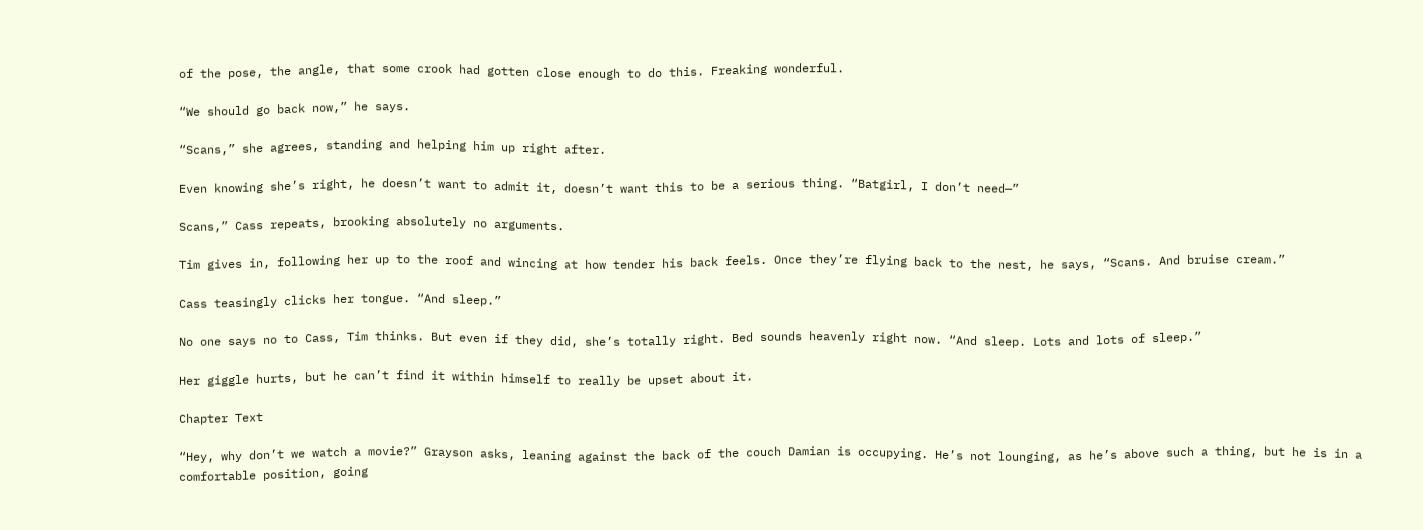of the pose, the angle, that some crook had gotten close enough to do this. Freaking wonderful.

“We should go back now,” he says.

“Scans,” she agrees, standing and helping him up right after.

Even knowing she’s right, he doesn’t want to admit it, doesn’t want this to be a serious thing. “Batgirl, I don’t need—”

Scans,” Cass repeats, brooking absolutely no arguments.

Tim gives in, following her up to the roof and wincing at how tender his back feels. Once they’re flying back to the nest, he says, “Scans. And bruise cream.”

Cass teasingly clicks her tongue. “And sleep.”

No one says no to Cass, Tim thinks. But even if they did, she’s totally right. Bed sounds heavenly right now. “And sleep. Lots and lots of sleep.”

Her giggle hurts, but he can’t find it within himself to really be upset about it.

Chapter Text

“Hey, why don’t we watch a movie?” Grayson asks, leaning against the back of the couch Damian is occupying. He’s not lounging, as he’s above such a thing, but he is in a comfortable position, going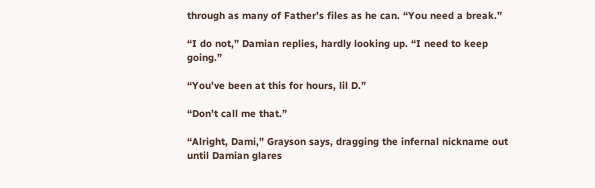through as many of Father’s files as he can. “You need a break.”

“I do not,” Damian replies, hardly looking up. “I need to keep going.”

“You’ve been at this for hours, lil D.”

“Don’t call me that.”

“Alright, Dami,” Grayson says, dragging the infernal nickname out until Damian glares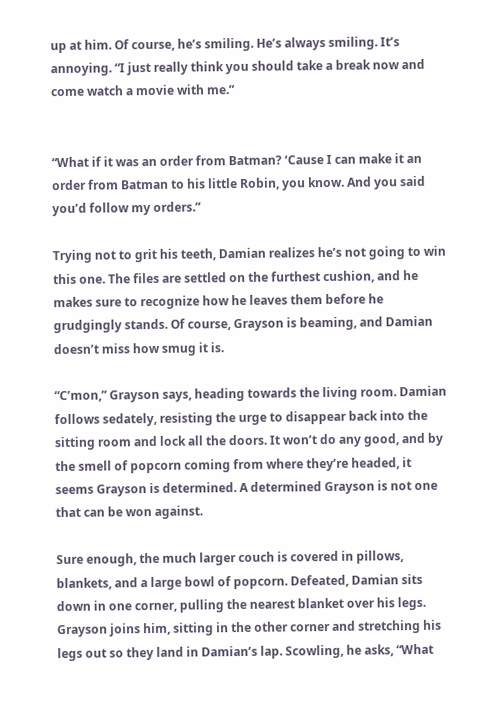up at him. Of course, he’s smiling. He’s always smiling. It’s annoying. “I just really think you should take a break now and come watch a movie with me.”


“What if it was an order from Batman? ‘Cause I can make it an order from Batman to his little Robin, you know. And you said you’d follow my orders.”

Trying not to grit his teeth, Damian realizes he’s not going to win this one. The files are settled on the furthest cushion, and he makes sure to recognize how he leaves them before he grudgingly stands. Of course, Grayson is beaming, and Damian doesn’t miss how smug it is.

“C’mon,” Grayson says, heading towards the living room. Damian follows sedately, resisting the urge to disappear back into the sitting room and lock all the doors. It won’t do any good, and by the smell of popcorn coming from where they’re headed, it seems Grayson is determined. A determined Grayson is not one that can be won against.

Sure enough, the much larger couch is covered in pillows, blankets, and a large bowl of popcorn. Defeated, Damian sits down in one corner, pulling the nearest blanket over his legs. Grayson joins him, sitting in the other corner and stretching his legs out so they land in Damian’s lap. Scowling, he asks, “What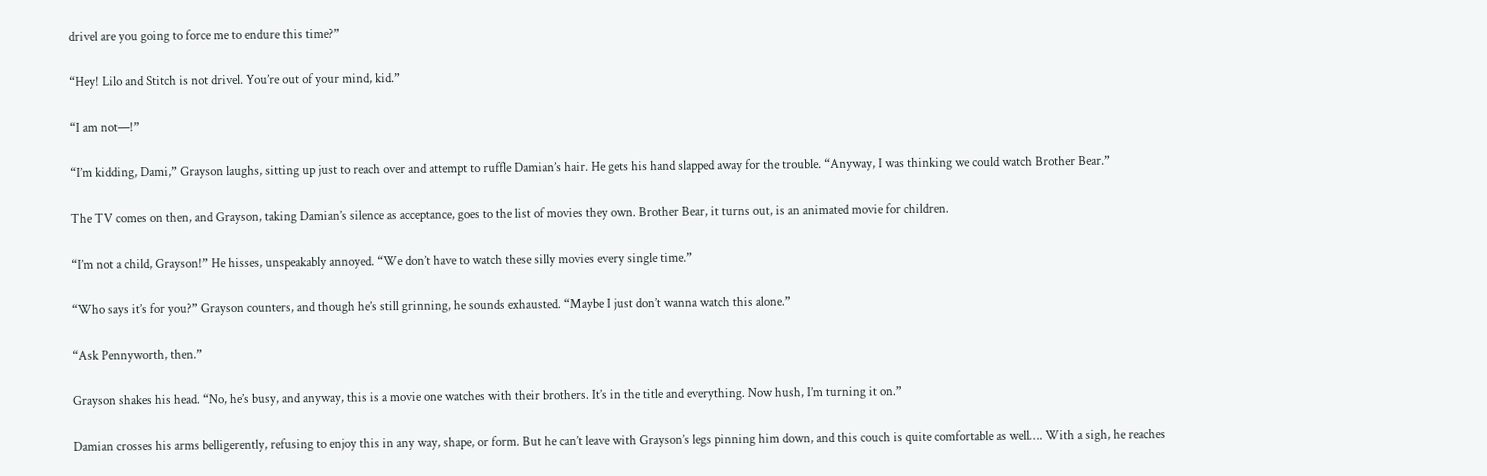drivel are you going to force me to endure this time?”

“Hey! Lilo and Stitch is not drivel. You’re out of your mind, kid.”

“I am not—!”

“I’m kidding, Dami,” Grayson laughs, sitting up just to reach over and attempt to ruffle Damian’s hair. He gets his hand slapped away for the trouble. “Anyway, I was thinking we could watch Brother Bear.”

The TV comes on then, and Grayson, taking Damian’s silence as acceptance, goes to the list of movies they own. Brother Bear, it turns out, is an animated movie for children.

“I’m not a child, Grayson!” He hisses, unspeakably annoyed. “We don’t have to watch these silly movies every single time.”

“Who says it’s for you?” Grayson counters, and though he’s still grinning, he sounds exhausted. “Maybe I just don’t wanna watch this alone.”

“Ask Pennyworth, then.”

Grayson shakes his head. “No, he’s busy, and anyway, this is a movie one watches with their brothers. It’s in the title and everything. Now hush, I’m turning it on.”

Damian crosses his arms belligerently, refusing to enjoy this in any way, shape, or form. But he can’t leave with Grayson’s legs pinning him down, and this couch is quite comfortable as well…. With a sigh, he reaches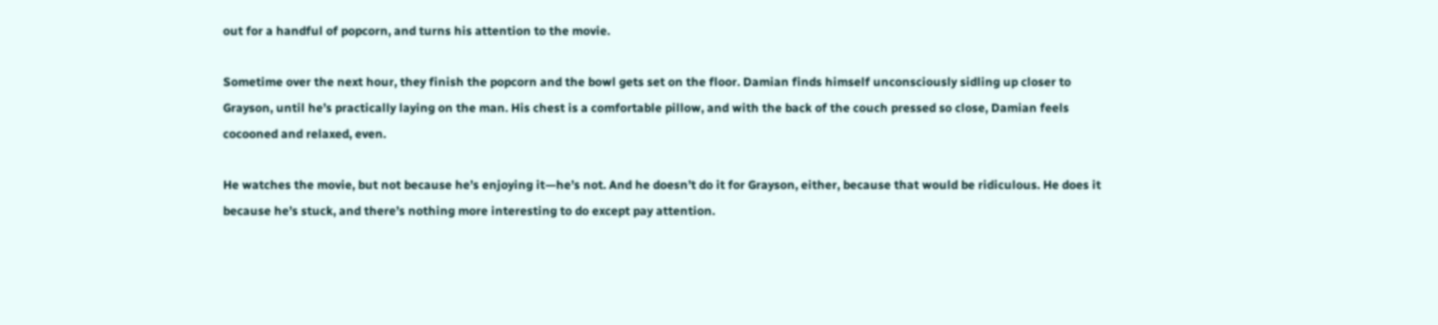out for a handful of popcorn, and turns his attention to the movie.

Sometime over the next hour, they finish the popcorn and the bowl gets set on the floor. Damian finds himself unconsciously sidling up closer to Grayson, until he’s practically laying on the man. His chest is a comfortable pillow, and with the back of the couch pressed so close, Damian feels cocooned and relaxed, even.

He watches the movie, but not because he’s enjoying it—he’s not. And he doesn’t do it for Grayson, either, because that would be ridiculous. He does it because he’s stuck, and there’s nothing more interesting to do except pay attention.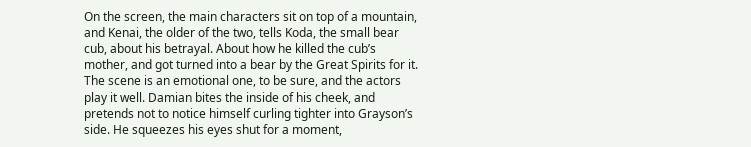On the screen, the main characters sit on top of a mountain, and Kenai, the older of the two, tells Koda, the small bear cub, about his betrayal. About how he killed the cub’s mother, and got turned into a bear by the Great Spirits for it. The scene is an emotional one, to be sure, and the actors play it well. Damian bites the inside of his cheek, and pretends not to notice himself curling tighter into Grayson’s side. He squeezes his eyes shut for a moment,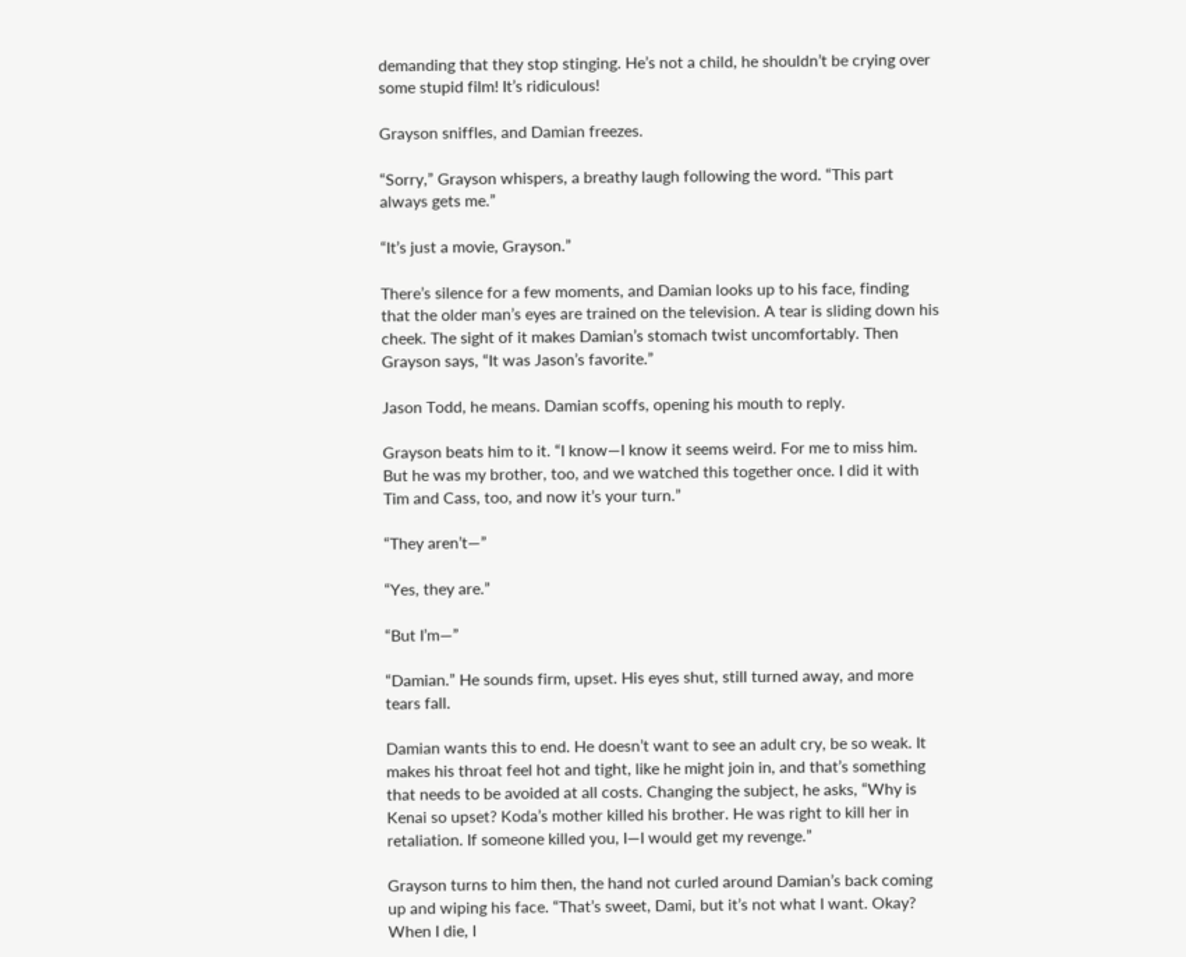demanding that they stop stinging. He’s not a child, he shouldn’t be crying over some stupid film! It’s ridiculous!

Grayson sniffles, and Damian freezes.

“Sorry,” Grayson whispers, a breathy laugh following the word. “This part always gets me.”

“It’s just a movie, Grayson.”

There’s silence for a few moments, and Damian looks up to his face, finding that the older man’s eyes are trained on the television. A tear is sliding down his cheek. The sight of it makes Damian’s stomach twist uncomfortably. Then Grayson says, “It was Jason’s favorite.”

Jason Todd, he means. Damian scoffs, opening his mouth to reply.

Grayson beats him to it. “I know—I know it seems weird. For me to miss him. But he was my brother, too, and we watched this together once. I did it with Tim and Cass, too, and now it’s your turn.”

“They aren’t—”

“Yes, they are.”

“But I’m—”

“Damian.” He sounds firm, upset. His eyes shut, still turned away, and more tears fall.

Damian wants this to end. He doesn’t want to see an adult cry, be so weak. It makes his throat feel hot and tight, like he might join in, and that’s something that needs to be avoided at all costs. Changing the subject, he asks, “Why is Kenai so upset? Koda’s mother killed his brother. He was right to kill her in retaliation. If someone killed you, I—I would get my revenge.”

Grayson turns to him then, the hand not curled around Damian’s back coming up and wiping his face. “That’s sweet, Dami, but it’s not what I want. Okay? When I die, I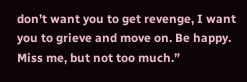don’t want you to get revenge, I want you to grieve and move on. Be happy. Miss me, but not too much.”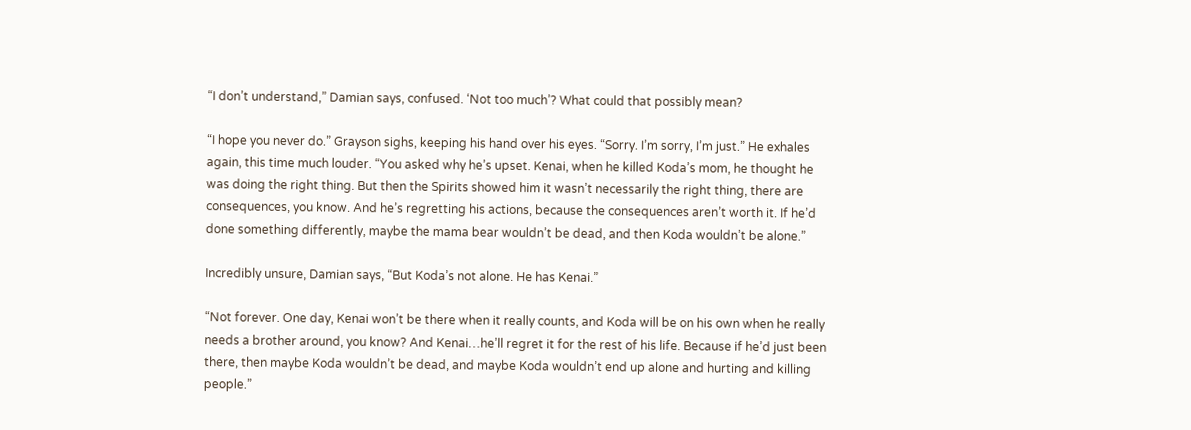“I don’t understand,” Damian says, confused. ‘Not too much’? What could that possibly mean?

“I hope you never do.” Grayson sighs, keeping his hand over his eyes. “Sorry. I’m sorry, I’m just.” He exhales again, this time much louder. “You asked why he’s upset. Kenai, when he killed Koda’s mom, he thought he was doing the right thing. But then the Spirits showed him it wasn’t necessarily the right thing, there are consequences, you know. And he’s regretting his actions, because the consequences aren’t worth it. If he’d done something differently, maybe the mama bear wouldn’t be dead, and then Koda wouldn’t be alone.”

Incredibly unsure, Damian says, “But Koda’s not alone. He has Kenai.”

“Not forever. One day, Kenai won’t be there when it really counts, and Koda will be on his own when he really needs a brother around, you know? And Kenai…he’ll regret it for the rest of his life. Because if he’d just been there, then maybe Koda wouldn’t be dead, and maybe Koda wouldn’t end up alone and hurting and killing people.”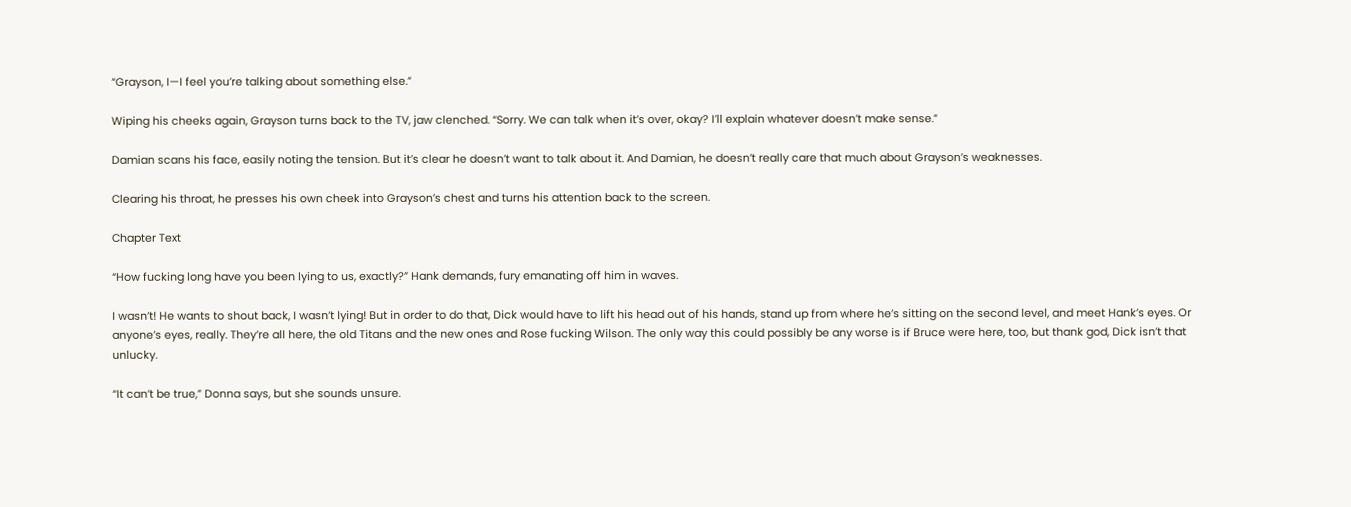“Grayson, I—I feel you’re talking about something else.”

Wiping his cheeks again, Grayson turns back to the TV, jaw clenched. “Sorry. We can talk when it’s over, okay? I’ll explain whatever doesn’t make sense.”

Damian scans his face, easily noting the tension. But it’s clear he doesn’t want to talk about it. And Damian, he doesn’t really care that much about Grayson’s weaknesses.

Clearing his throat, he presses his own cheek into Grayson’s chest and turns his attention back to the screen.

Chapter Text

“How fucking long have you been lying to us, exactly?” Hank demands, fury emanating off him in waves.

I wasn’t! He wants to shout back, I wasn’t lying! But in order to do that, Dick would have to lift his head out of his hands, stand up from where he’s sitting on the second level, and meet Hank’s eyes. Or anyone’s eyes, really. They’re all here, the old Titans and the new ones and Rose fucking Wilson. The only way this could possibly be any worse is if Bruce were here, too, but thank god, Dick isn’t that unlucky.

“It can’t be true,” Donna says, but she sounds unsure.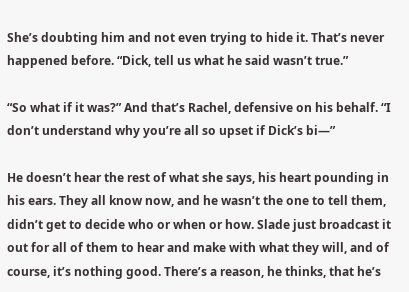She’s doubting him and not even trying to hide it. That’s never happened before. “Dick, tell us what he said wasn’t true.”

“So what if it was?” And that’s Rachel, defensive on his behalf. “I don’t understand why you’re all so upset if Dick’s bi—”

He doesn’t hear the rest of what she says, his heart pounding in his ears. They all know now, and he wasn’t the one to tell them, didn’t get to decide who or when or how. Slade just broadcast it out for all of them to hear and make with what they will, and of course, it’s nothing good. There’s a reason, he thinks, that he’s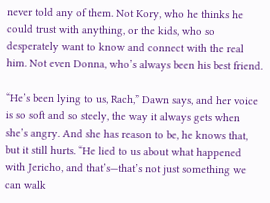never told any of them. Not Kory, who he thinks he could trust with anything, or the kids, who so desperately want to know and connect with the real him. Not even Donna, who’s always been his best friend.

“He’s been lying to us, Rach,” Dawn says, and her voice is so soft and so steely, the way it always gets when she’s angry. And she has reason to be, he knows that, but it still hurts. “He lied to us about what happened with Jericho, and that’s—that’s not just something we can walk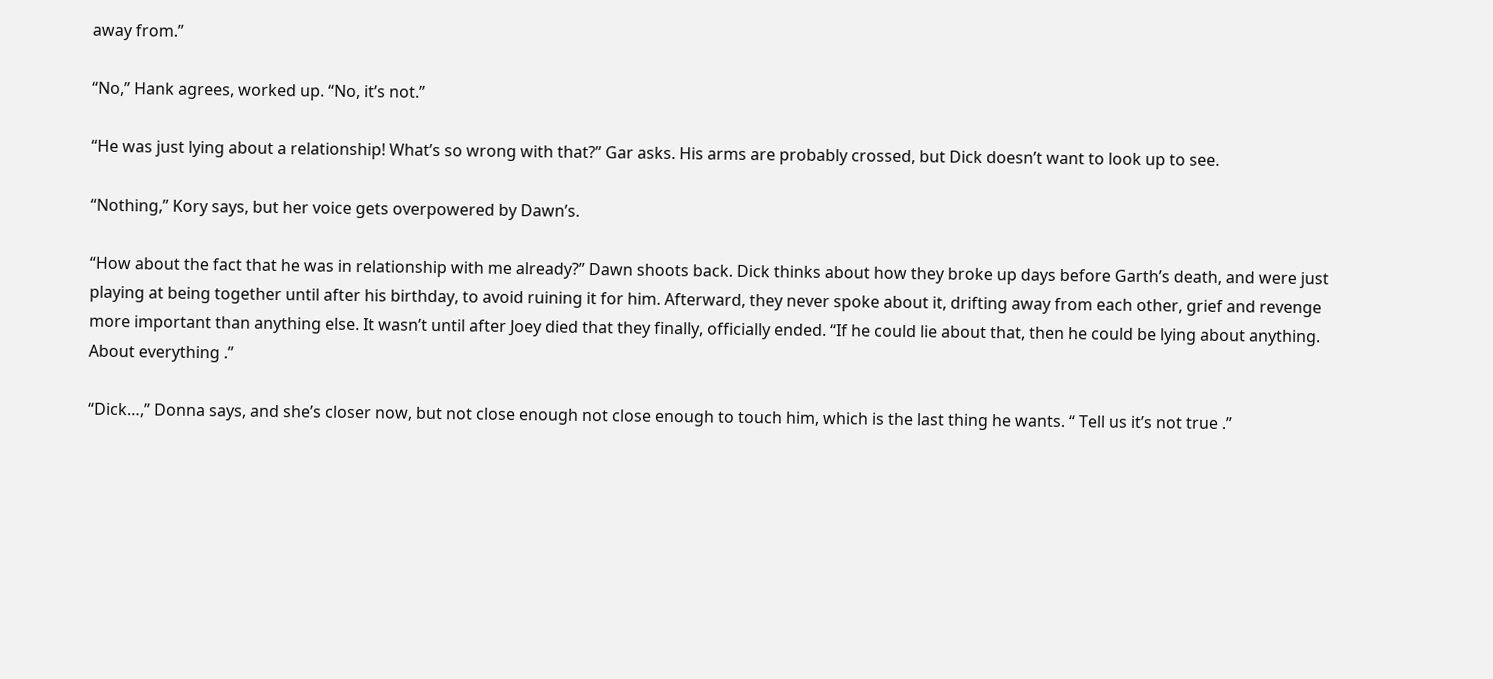away from.”

“No,” Hank agrees, worked up. “No, it’s not.”

“He was just lying about a relationship! What’s so wrong with that?” Gar asks. His arms are probably crossed, but Dick doesn’t want to look up to see.

“Nothing,” Kory says, but her voice gets overpowered by Dawn’s.

“How about the fact that he was in relationship with me already?” Dawn shoots back. Dick thinks about how they broke up days before Garth’s death, and were just playing at being together until after his birthday, to avoid ruining it for him. Afterward, they never spoke about it, drifting away from each other, grief and revenge more important than anything else. It wasn’t until after Joey died that they finally, officially ended. “If he could lie about that, then he could be lying about anything. About everything .”

“Dick…,” Donna says, and she’s closer now, but not close enough not close enough to touch him, which is the last thing he wants. “ Tell us it’s not true .”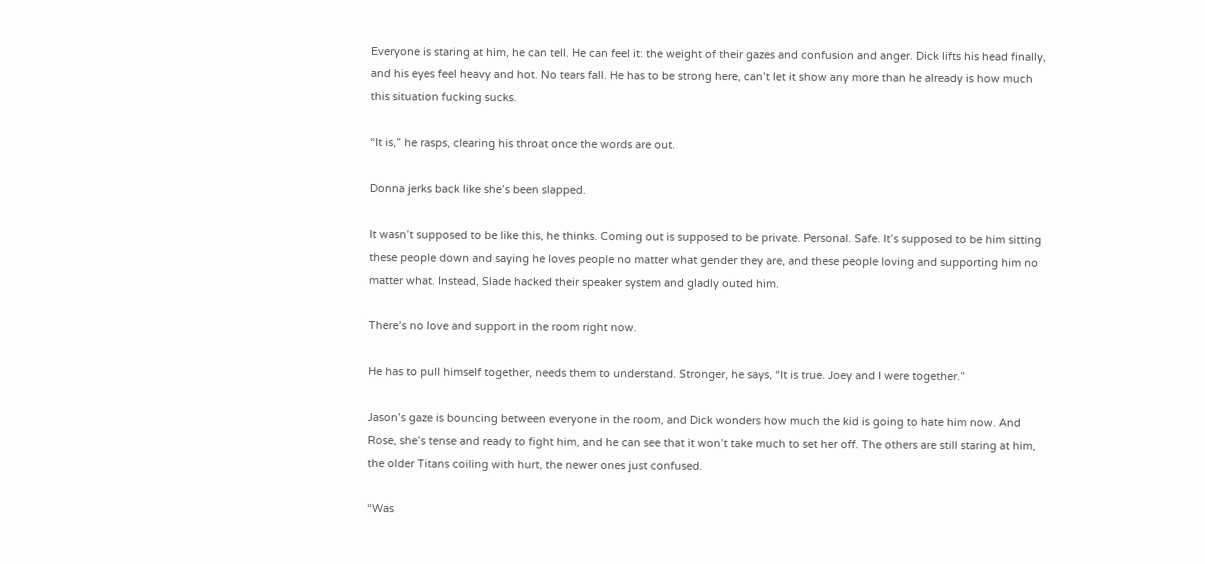Everyone is staring at him, he can tell. He can feel it: the weight of their gazes and confusion and anger. Dick lifts his head finally, and his eyes feel heavy and hot. No tears fall. He has to be strong here, can’t let it show any more than he already is how much this situation fucking sucks.

“It is,” he rasps, clearing his throat once the words are out.

Donna jerks back like she’s been slapped.

It wasn’t supposed to be like this, he thinks. Coming out is supposed to be private. Personal. Safe. It’s supposed to be him sitting these people down and saying he loves people no matter what gender they are, and these people loving and supporting him no matter what. Instead, Slade hacked their speaker system and gladly outed him.

There’s no love and support in the room right now.

He has to pull himself together, needs them to understand. Stronger, he says, “It is true. Joey and I were together.”

Jason’s gaze is bouncing between everyone in the room, and Dick wonders how much the kid is going to hate him now. And Rose, she’s tense and ready to fight him, and he can see that it won’t take much to set her off. The others are still staring at him, the older Titans coiling with hurt, the newer ones just confused.

“Was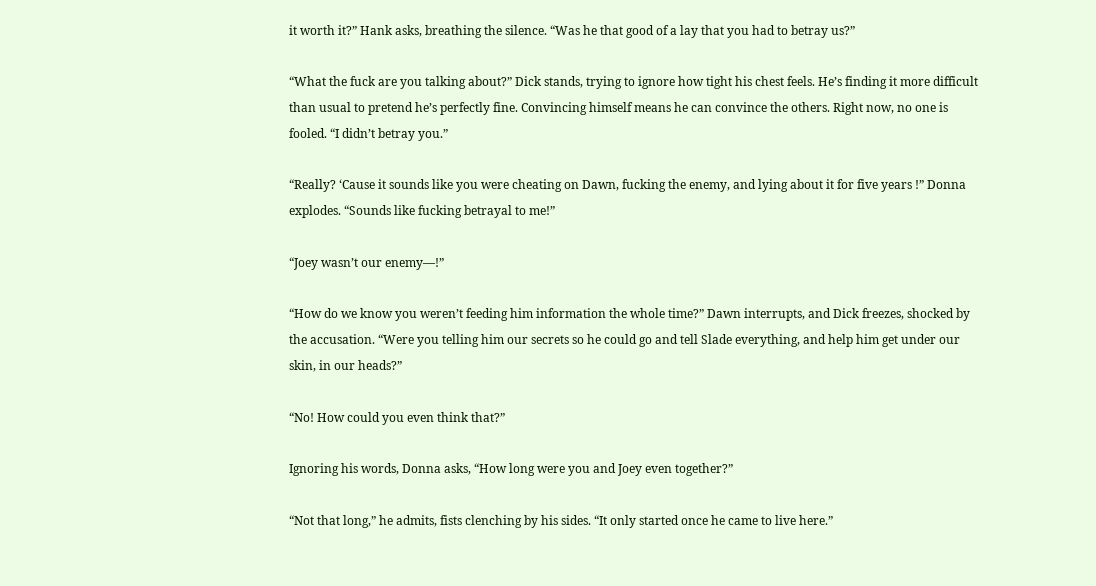it worth it?” Hank asks, breathing the silence. “Was he that good of a lay that you had to betray us?”

“What the fuck are you talking about?” Dick stands, trying to ignore how tight his chest feels. He’s finding it more difficult than usual to pretend he’s perfectly fine. Convincing himself means he can convince the others. Right now, no one is fooled. “I didn’t betray you.”

“Really? ‘Cause it sounds like you were cheating on Dawn, fucking the enemy, and lying about it for five years !” Donna explodes. “Sounds like fucking betrayal to me!”

“Joey wasn’t our enemy—!”

“How do we know you weren’t feeding him information the whole time?” Dawn interrupts, and Dick freezes, shocked by the accusation. “Were you telling him our secrets so he could go and tell Slade everything, and help him get under our skin, in our heads?”

“No! How could you even think that?”

Ignoring his words, Donna asks, “How long were you and Joey even together?”

“Not that long,” he admits, fists clenching by his sides. “It only started once he came to live here.”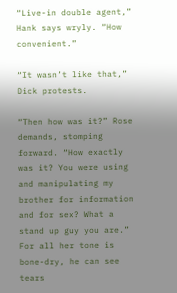“Live-in double agent,” Hank says wryly. “How convenient.”

“It wasn’t like that,” Dick protests.

“Then how was it?” Rose demands, stomping forward. “How exactly was it? You were using and manipulating my brother for information and for sex? What a stand up guy you are.” For all her tone is bone-dry, he can see tears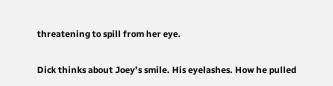threatening to spill from her eye.

Dick thinks about Joey’s smile. His eyelashes. How he pulled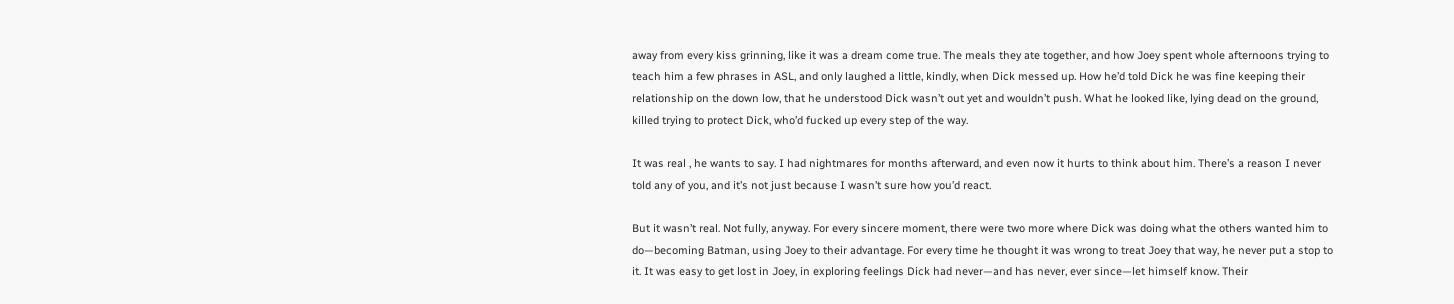away from every kiss grinning, like it was a dream come true. The meals they ate together, and how Joey spent whole afternoons trying to teach him a few phrases in ASL, and only laughed a little, kindly, when Dick messed up. How he’d told Dick he was fine keeping their relationship on the down low, that he understood Dick wasn’t out yet and wouldn’t push. What he looked like, lying dead on the ground, killed trying to protect Dick, who’d fucked up every step of the way.

It was real , he wants to say. I had nightmares for months afterward, and even now it hurts to think about him. There’s a reason I never told any of you, and it’s not just because I wasn’t sure how you’d react.

But it wasn’t real. Not fully, anyway. For every sincere moment, there were two more where Dick was doing what the others wanted him to do—becoming Batman, using Joey to their advantage. For every time he thought it was wrong to treat Joey that way, he never put a stop to it. It was easy to get lost in Joey, in exploring feelings Dick had never—and has never, ever since—let himself know. Their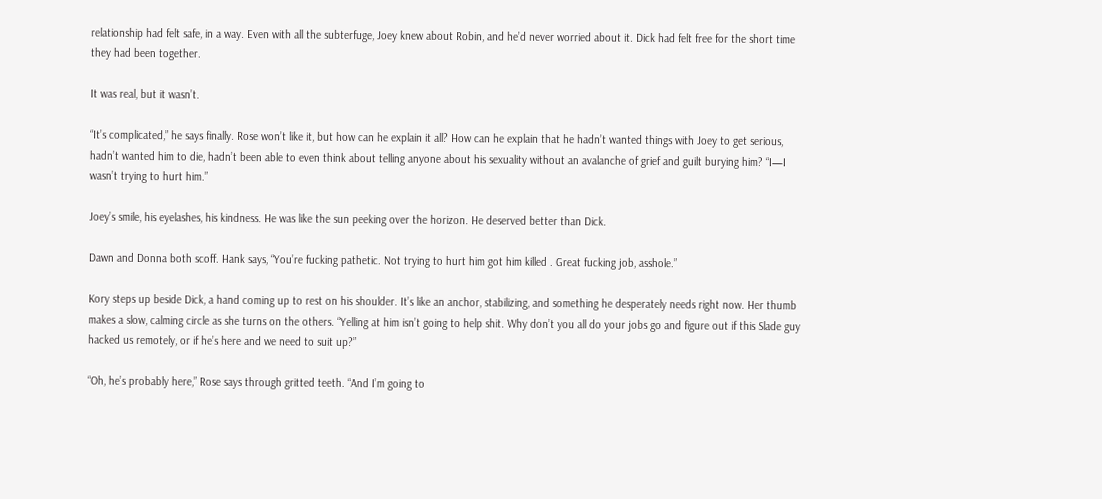relationship had felt safe, in a way. Even with all the subterfuge, Joey knew about Robin, and he’d never worried about it. Dick had felt free for the short time they had been together.

It was real, but it wasn’t.

“It’s complicated,” he says finally. Rose won’t like it, but how can he explain it all? How can he explain that he hadn’t wanted things with Joey to get serious, hadn’t wanted him to die, hadn’t been able to even think about telling anyone about his sexuality without an avalanche of grief and guilt burying him? “I—I wasn’t trying to hurt him.”

Joey’s smile, his eyelashes, his kindness. He was like the sun peeking over the horizon. He deserved better than Dick.

Dawn and Donna both scoff. Hank says, “You’re fucking pathetic. Not trying to hurt him got him killed . Great fucking job, asshole.”

Kory steps up beside Dick, a hand coming up to rest on his shoulder. It’s like an anchor, stabilizing, and something he desperately needs right now. Her thumb makes a slow, calming circle as she turns on the others. “Yelling at him isn’t going to help shit. Why don’t you all do your jobs go and figure out if this Slade guy hacked us remotely, or if he’s here and we need to suit up?”

“Oh, he’s probably here,” Rose says through gritted teeth. “And I’m going to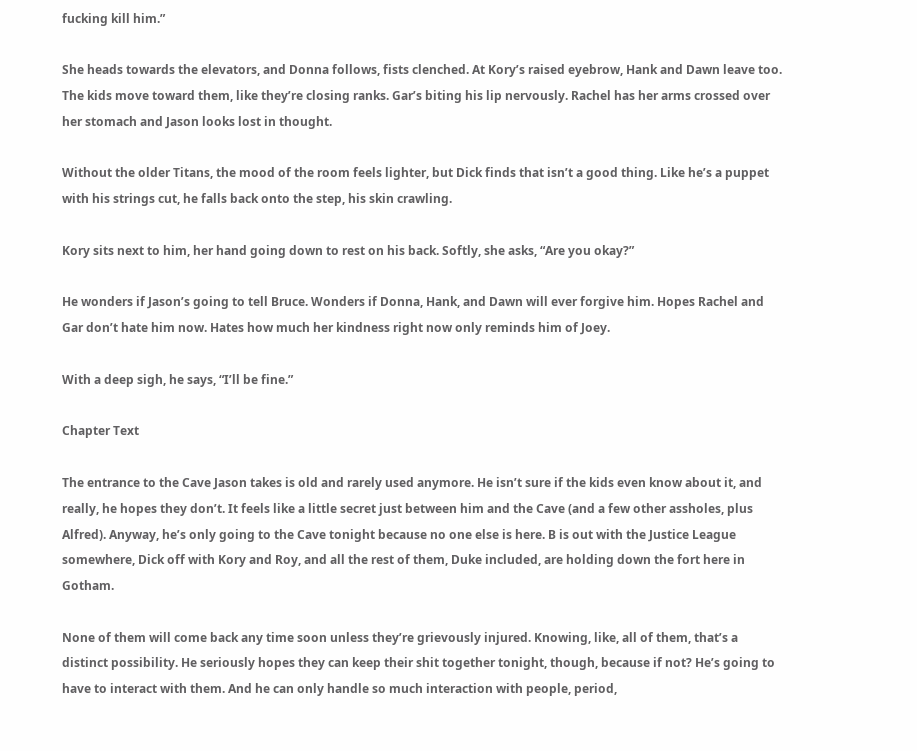fucking kill him.”

She heads towards the elevators, and Donna follows, fists clenched. At Kory’s raised eyebrow, Hank and Dawn leave too. The kids move toward them, like they’re closing ranks. Gar’s biting his lip nervously. Rachel has her arms crossed over her stomach and Jason looks lost in thought.

Without the older Titans, the mood of the room feels lighter, but Dick finds that isn’t a good thing. Like he’s a puppet with his strings cut, he falls back onto the step, his skin crawling.

Kory sits next to him, her hand going down to rest on his back. Softly, she asks, “Are you okay?”

He wonders if Jason’s going to tell Bruce. Wonders if Donna, Hank, and Dawn will ever forgive him. Hopes Rachel and Gar don’t hate him now. Hates how much her kindness right now only reminds him of Joey.

With a deep sigh, he says, “I’ll be fine.”

Chapter Text

The entrance to the Cave Jason takes is old and rarely used anymore. He isn’t sure if the kids even know about it, and really, he hopes they don’t. It feels like a little secret just between him and the Cave (and a few other assholes, plus Alfred). Anyway, he’s only going to the Cave tonight because no one else is here. B is out with the Justice League somewhere, Dick off with Kory and Roy, and all the rest of them, Duke included, are holding down the fort here in Gotham.

None of them will come back any time soon unless they’re grievously injured. Knowing, like, all of them, that’s a distinct possibility. He seriously hopes they can keep their shit together tonight, though, because if not? He’s going to have to interact with them. And he can only handle so much interaction with people, period,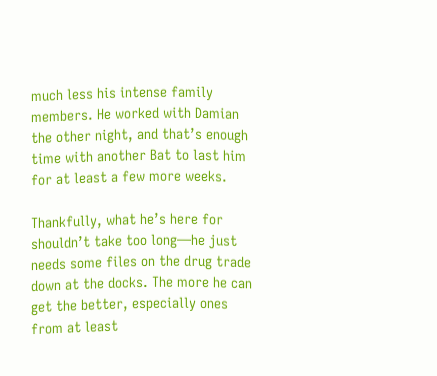much less his intense family members. He worked with Damian the other night, and that’s enough time with another Bat to last him for at least a few more weeks.

Thankfully, what he’s here for shouldn’t take too long—he just needs some files on the drug trade down at the docks. The more he can get the better, especially ones from at least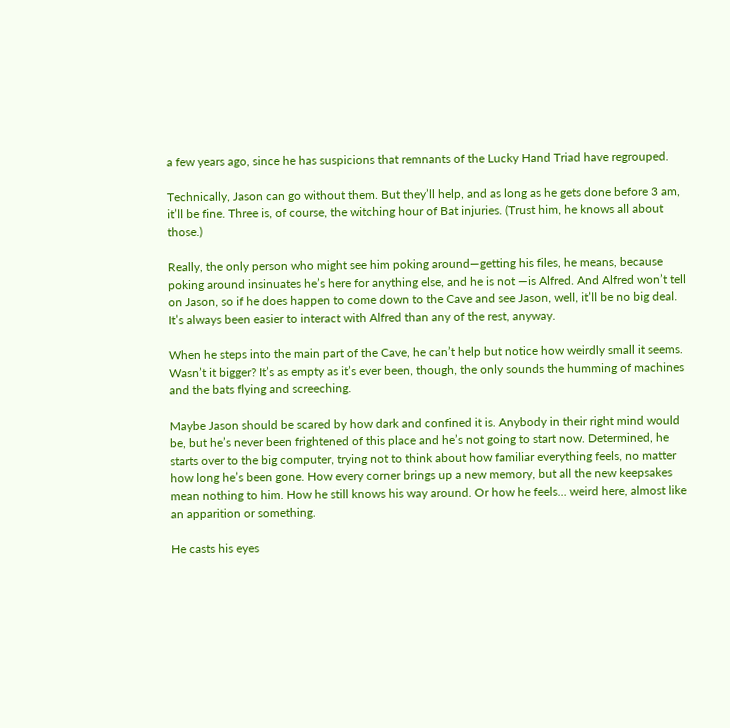a few years ago, since he has suspicions that remnants of the Lucky Hand Triad have regrouped.

Technically, Jason can go without them. But they’ll help, and as long as he gets done before 3 am, it’ll be fine. Three is, of course, the witching hour of Bat injuries. (Trust him, he knows all about those.)

Really, the only person who might see him poking around—getting his files, he means, because poking around insinuates he’s here for anything else, and he is not —is Alfred. And Alfred won’t tell on Jason, so if he does happen to come down to the Cave and see Jason, well, it’ll be no big deal. It’s always been easier to interact with Alfred than any of the rest, anyway.

When he steps into the main part of the Cave, he can’t help but notice how weirdly small it seems. Wasn’t it bigger? It’s as empty as it’s ever been, though, the only sounds the humming of machines and the bats flying and screeching.

Maybe Jason should be scared by how dark and confined it is. Anybody in their right mind would be, but he’s never been frightened of this place and he’s not going to start now. Determined, he starts over to the big computer, trying not to think about how familiar everything feels, no matter how long he’s been gone. How every corner brings up a new memory, but all the new keepsakes mean nothing to him. How he still knows his way around. Or how he feels… weird here, almost like an apparition or something.

He casts his eyes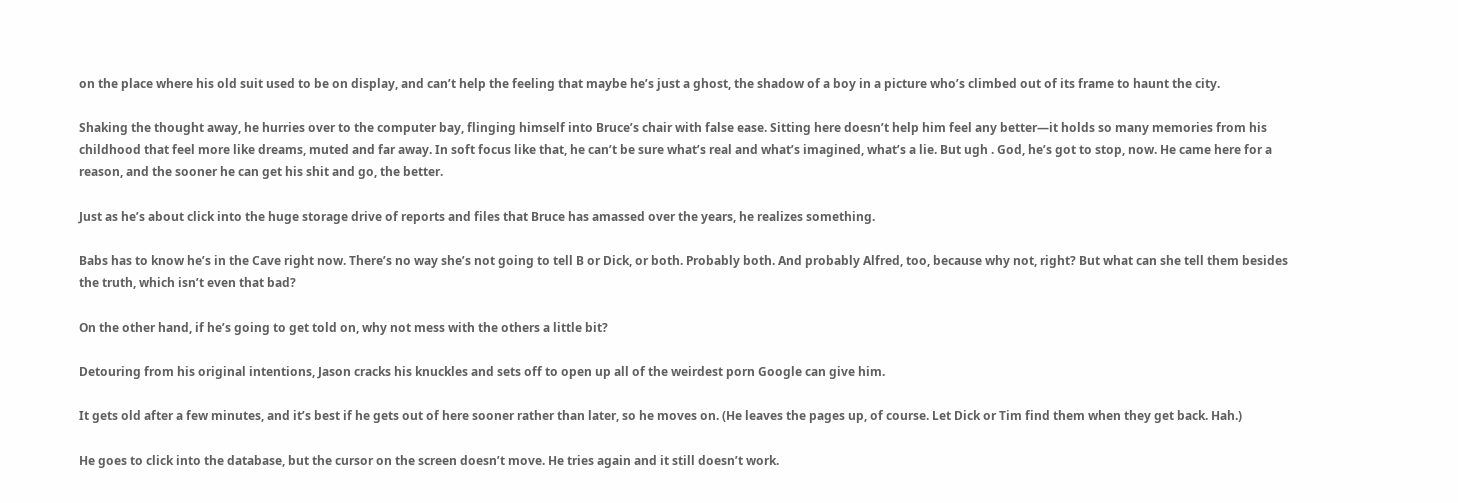on the place where his old suit used to be on display, and can’t help the feeling that maybe he’s just a ghost, the shadow of a boy in a picture who’s climbed out of its frame to haunt the city.

Shaking the thought away, he hurries over to the computer bay, flinging himself into Bruce’s chair with false ease. Sitting here doesn’t help him feel any better—it holds so many memories from his childhood that feel more like dreams, muted and far away. In soft focus like that, he can’t be sure what’s real and what’s imagined, what’s a lie. But ugh . God, he’s got to stop, now. He came here for a reason, and the sooner he can get his shit and go, the better.

Just as he’s about click into the huge storage drive of reports and files that Bruce has amassed over the years, he realizes something.

Babs has to know he’s in the Cave right now. There’s no way she’s not going to tell B or Dick, or both. Probably both. And probably Alfred, too, because why not, right? But what can she tell them besides the truth, which isn’t even that bad?

On the other hand, if he’s going to get told on, why not mess with the others a little bit?

Detouring from his original intentions, Jason cracks his knuckles and sets off to open up all of the weirdest porn Google can give him.

It gets old after a few minutes, and it’s best if he gets out of here sooner rather than later, so he moves on. (He leaves the pages up, of course. Let Dick or Tim find them when they get back. Hah.)

He goes to click into the database, but the cursor on the screen doesn’t move. He tries again and it still doesn’t work.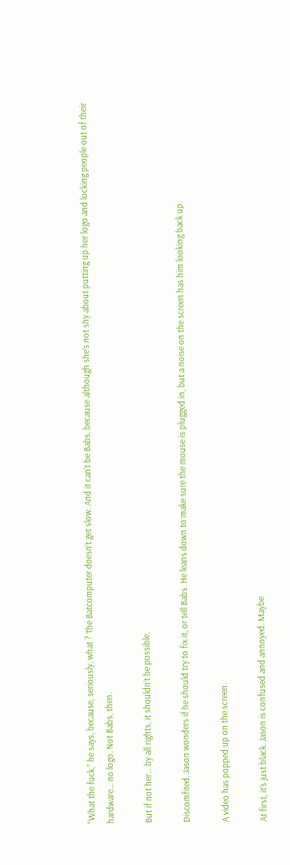“What the fuck,” he says, because, seriously, what ? The Batcomputer doesn’t get slow. And it can’t be Babs, because although she’s not shy about putting up her logo and locking people out of their hardware... no logo. Not Babs, then.

But if not her… by all rights, it shouldn’t be possible.

Discomfited, Jason wonders if he should try to fix it, or tell Babs. He leans down to make sure the mouse is plugged in, but a noise on the screen has him looking back up.

A video has popped up on the screen.

At first, it’s just black. Jason is confused and annoyed. Maybe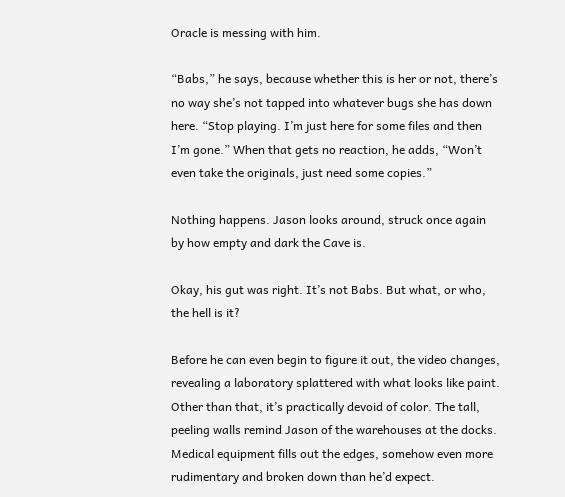Oracle is messing with him.

“Babs,” he says, because whether this is her or not, there’s no way she’s not tapped into whatever bugs she has down here. “Stop playing. I’m just here for some files and then I’m gone.” When that gets no reaction, he adds, “Won’t even take the originals, just need some copies.”

Nothing happens. Jason looks around, struck once again by how empty and dark the Cave is.

Okay, his gut was right. It’s not Babs. But what, or who, the hell is it?

Before he can even begin to figure it out, the video changes, revealing a laboratory splattered with what looks like paint. Other than that, it’s practically devoid of color. The tall, peeling walls remind Jason of the warehouses at the docks. Medical equipment fills out the edges, somehow even more rudimentary and broken down than he’d expect.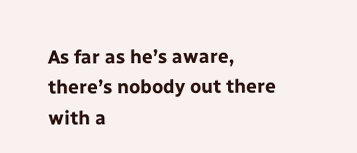As far as he’s aware, there’s nobody out there with a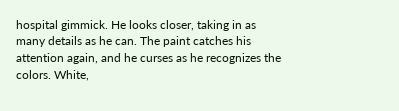hospital gimmick. He looks closer, taking in as many details as he can. The paint catches his attention again, and he curses as he recognizes the colors. White,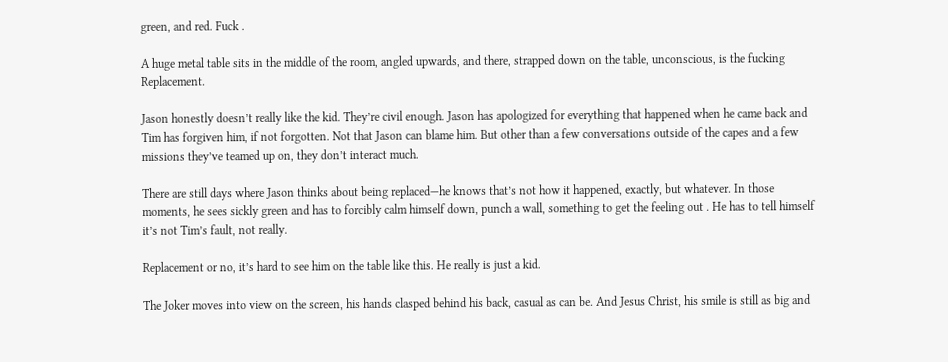green, and red. Fuck .

A huge metal table sits in the middle of the room, angled upwards, and there, strapped down on the table, unconscious, is the fucking Replacement.

Jason honestly doesn’t really like the kid. They’re civil enough. Jason has apologized for everything that happened when he came back and Tim has forgiven him, if not forgotten. Not that Jason can blame him. But other than a few conversations outside of the capes and a few missions they’ve teamed up on, they don’t interact much.

There are still days where Jason thinks about being replaced—he knows that’s not how it happened, exactly, but whatever. In those moments, he sees sickly green and has to forcibly calm himself down, punch a wall, something to get the feeling out . He has to tell himself it’s not Tim’s fault, not really.

Replacement or no, it’s hard to see him on the table like this. He really is just a kid.

The Joker moves into view on the screen, his hands clasped behind his back, casual as can be. And Jesus Christ, his smile is still as big and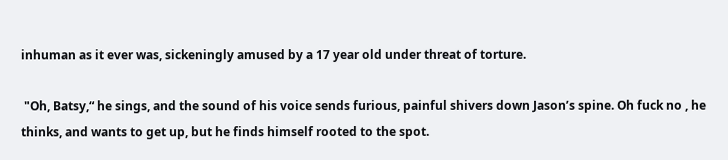inhuman as it ever was, sickeningly amused by a 17 year old under threat of torture.

 "Oh, Batsy,“ he sings, and the sound of his voice sends furious, painful shivers down Jason’s spine. Oh fuck no , he thinks, and wants to get up, but he finds himself rooted to the spot.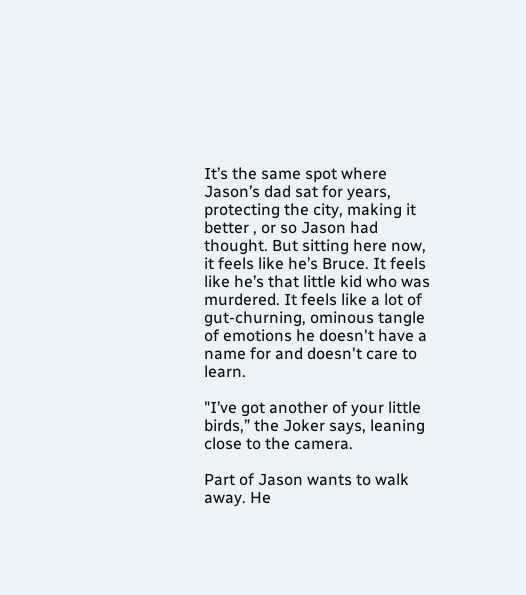It’s the same spot where Jason’s dad sat for years, protecting the city, making it better , or so Jason had thought. But sitting here now, it feels like he’s Bruce. It feels like he’s that little kid who was murdered. It feels like a lot of gut-churning, ominous tangle of emotions he doesn't have a name for and doesn't care to learn.

"I’ve got another of your little birds,” the Joker says, leaning close to the camera.

Part of Jason wants to walk away. He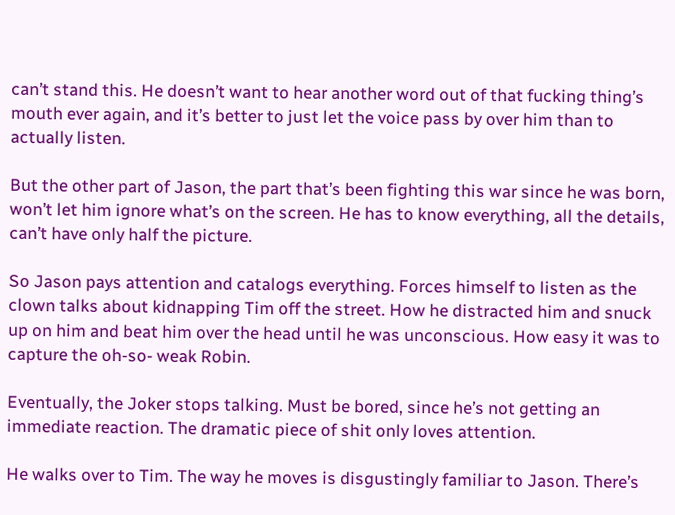can’t stand this. He doesn’t want to hear another word out of that fucking thing’s mouth ever again, and it’s better to just let the voice pass by over him than to actually listen.

But the other part of Jason, the part that’s been fighting this war since he was born, won’t let him ignore what’s on the screen. He has to know everything, all the details, can’t have only half the picture.

So Jason pays attention and catalogs everything. Forces himself to listen as the clown talks about kidnapping Tim off the street. How he distracted him and snuck up on him and beat him over the head until he was unconscious. How easy it was to capture the oh-so- weak Robin.

Eventually, the Joker stops talking. Must be bored, since he’s not getting an immediate reaction. The dramatic piece of shit only loves attention.

He walks over to Tim. The way he moves is disgustingly familiar to Jason. There’s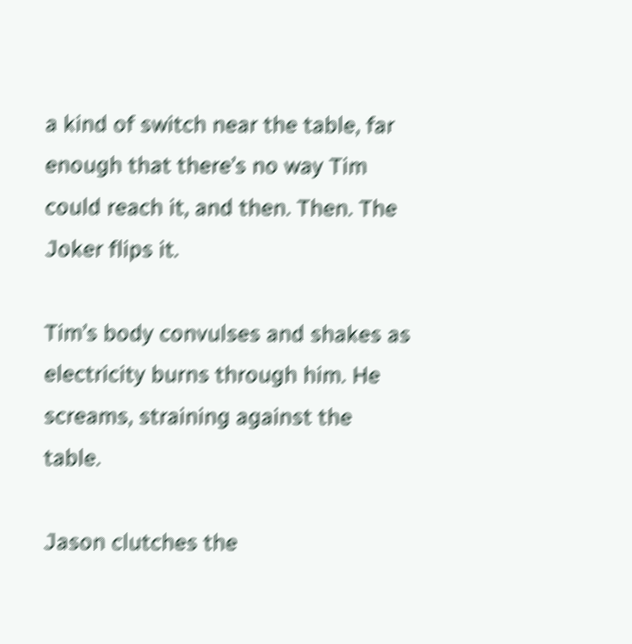a kind of switch near the table, far enough that there’s no way Tim could reach it, and then. Then. The Joker flips it.

Tim’s body convulses and shakes as electricity burns through him. He screams, straining against the table.

Jason clutches the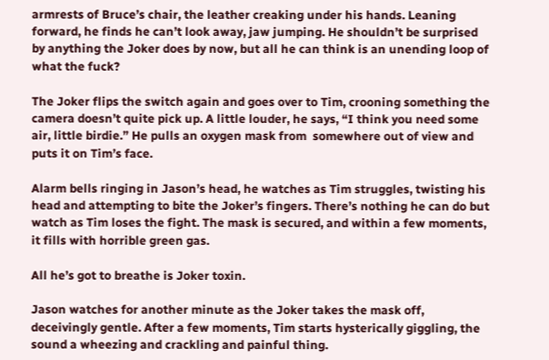armrests of Bruce’s chair, the leather creaking under his hands. Leaning forward, he finds he can’t look away, jaw jumping. He shouldn’t be surprised by anything the Joker does by now, but all he can think is an unending loop of what the fuck?

The Joker flips the switch again and goes over to Tim, crooning something the camera doesn’t quite pick up. A little louder, he says, “I think you need some air, little birdie.” He pulls an oxygen mask from  somewhere out of view and puts it on Tim’s face.

Alarm bells ringing in Jason’s head, he watches as Tim struggles, twisting his head and attempting to bite the Joker’s fingers. There’s nothing he can do but watch as Tim loses the fight. The mask is secured, and within a few moments, it fills with horrible green gas.

All he’s got to breathe is Joker toxin.

Jason watches for another minute as the Joker takes the mask off, deceivingly gentle. After a few moments, Tim starts hysterically giggling, the sound a wheezing and crackling and painful thing.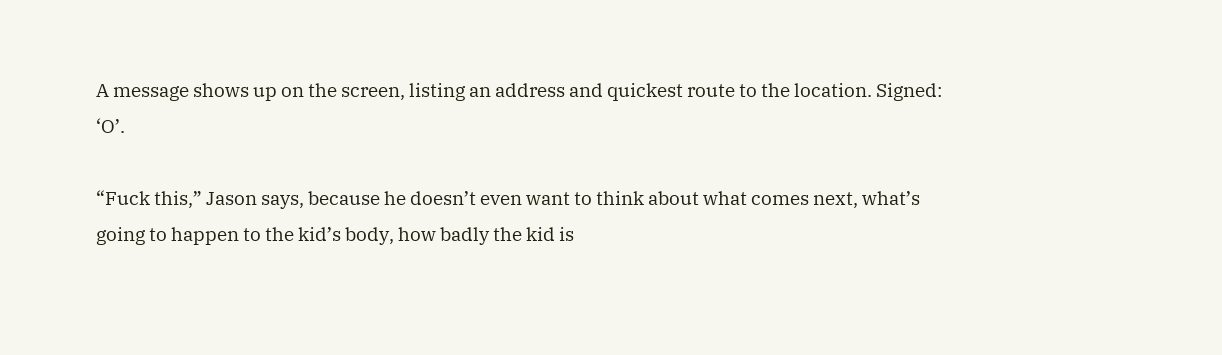A message shows up on the screen, listing an address and quickest route to the location. Signed: ‘O’.

“Fuck this,” Jason says, because he doesn’t even want to think about what comes next, what’s going to happen to the kid’s body, how badly the kid is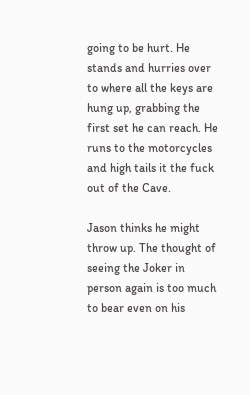going to be hurt. He stands and hurries over to where all the keys are hung up, grabbing the first set he can reach. He runs to the motorcycles and high tails it the fuck out of the Cave.

Jason thinks he might throw up. The thought of seeing the Joker in person again is too much to bear even on his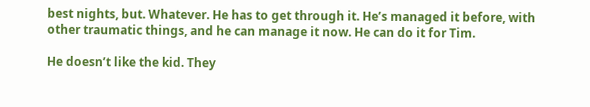best nights, but. Whatever. He has to get through it. He’s managed it before, with other traumatic things, and he can manage it now. He can do it for Tim.

He doesn’t like the kid. They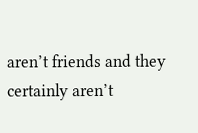aren’t friends and they certainly aren’t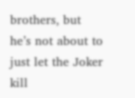brothers, but he’s not about to just let the Joker kill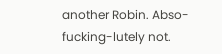another Robin. Abso-fucking-lutely not.